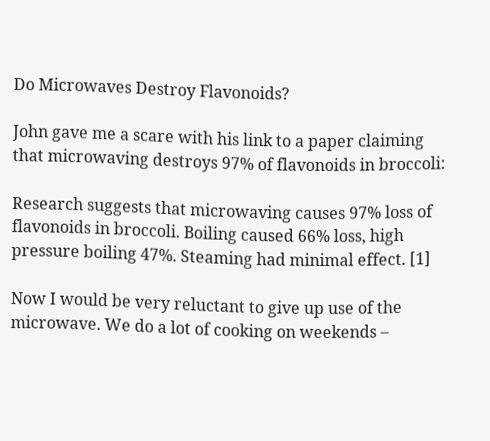Do Microwaves Destroy Flavonoids?

John gave me a scare with his link to a paper claiming that microwaving destroys 97% of flavonoids in broccoli:

Research suggests that microwaving causes 97% loss of flavonoids in broccoli. Boiling caused 66% loss, high pressure boiling 47%. Steaming had minimal effect. [1]

Now I would be very reluctant to give up use of the microwave. We do a lot of cooking on weekends –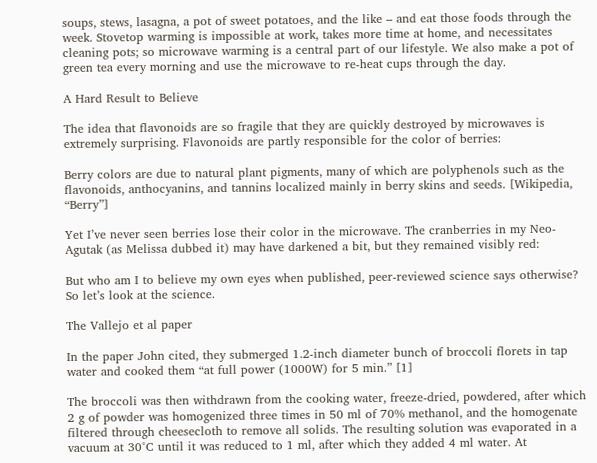soups, stews, lasagna, a pot of sweet potatoes, and the like – and eat those foods through the week. Stovetop warming is impossible at work, takes more time at home, and necessitates cleaning pots; so microwave warming is a central part of our lifestyle. We also make a pot of green tea every morning and use the microwave to re-heat cups through the day.

A Hard Result to Believe

The idea that flavonoids are so fragile that they are quickly destroyed by microwaves is extremely surprising. Flavonoids are partly responsible for the color of berries:

Berry colors are due to natural plant pigments, many of which are polyphenols such as the flavonoids, anthocyanins, and tannins localized mainly in berry skins and seeds. [Wikipedia, “Berry”]

Yet I’ve never seen berries lose their color in the microwave. The cranberries in my Neo-Agutak (as Melissa dubbed it) may have darkened a bit, but they remained visibly red:

But who am I to believe my own eyes when published, peer-reviewed science says otherwise? So let’s look at the science.

The Vallejo et al paper

In the paper John cited, they submerged 1.2-inch diameter bunch of broccoli florets in tap water and cooked them “at full power (1000W) for 5 min.” [1]

The broccoli was then withdrawn from the cooking water, freeze-dried, powdered, after which 2 g of powder was homogenized three times in 50 ml of 70% methanol, and the homogenate filtered through cheesecloth to remove all solids. The resulting solution was evaporated in a vacuum at 30°C until it was reduced to 1 ml, after which they added 4 ml water. At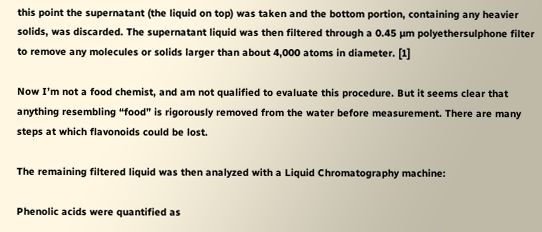this point the supernatant (the liquid on top) was taken and the bottom portion, containing any heavier solids, was discarded. The supernatant liquid was then filtered through a 0.45 µm polyethersulphone filter to remove any molecules or solids larger than about 4,000 atoms in diameter. [1]

Now I’m not a food chemist, and am not qualified to evaluate this procedure. But it seems clear that anything resembling “food” is rigorously removed from the water before measurement. There are many steps at which flavonoids could be lost.

The remaining filtered liquid was then analyzed with a Liquid Chromatography machine:

Phenolic acids were quantified as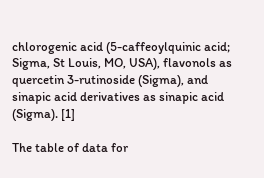chlorogenic acid (5-caffeoylquinic acid; Sigma, St Louis, MO, USA), flavonols as quercetin 3-rutinoside (Sigma), and sinapic acid derivatives as sinapic acid (Sigma). [1]

The table of data for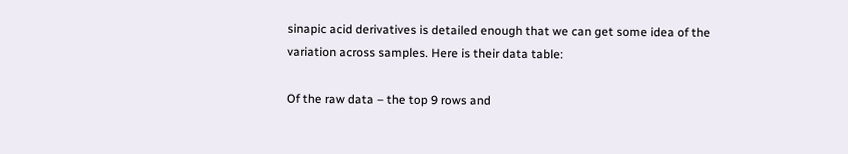sinapic acid derivatives is detailed enough that we can get some idea of the variation across samples. Here is their data table:

Of the raw data – the top 9 rows and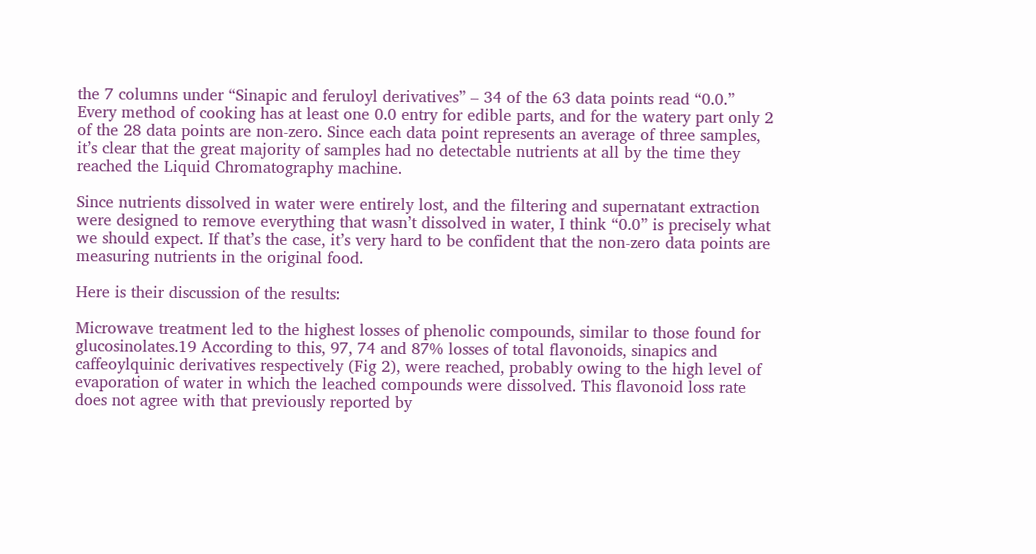the 7 columns under “Sinapic and feruloyl derivatives” – 34 of the 63 data points read “0.0.”  Every method of cooking has at least one 0.0 entry for edible parts, and for the watery part only 2 of the 28 data points are non-zero. Since each data point represents an average of three samples, it’s clear that the great majority of samples had no detectable nutrients at all by the time they reached the Liquid Chromatography machine.

Since nutrients dissolved in water were entirely lost, and the filtering and supernatant extraction were designed to remove everything that wasn’t dissolved in water, I think “0.0” is precisely what we should expect. If that’s the case, it’s very hard to be confident that the non-zero data points are measuring nutrients in the original food.

Here is their discussion of the results:

Microwave treatment led to the highest losses of phenolic compounds, similar to those found for glucosinolates.19 According to this, 97, 74 and 87% losses of total flavonoids, sinapics and caffeoylquinic derivatives respectively (Fig 2), were reached, probably owing to the high level of evaporation of water in which the leached compounds were dissolved. This flavonoid loss rate does not agree with that previously reported by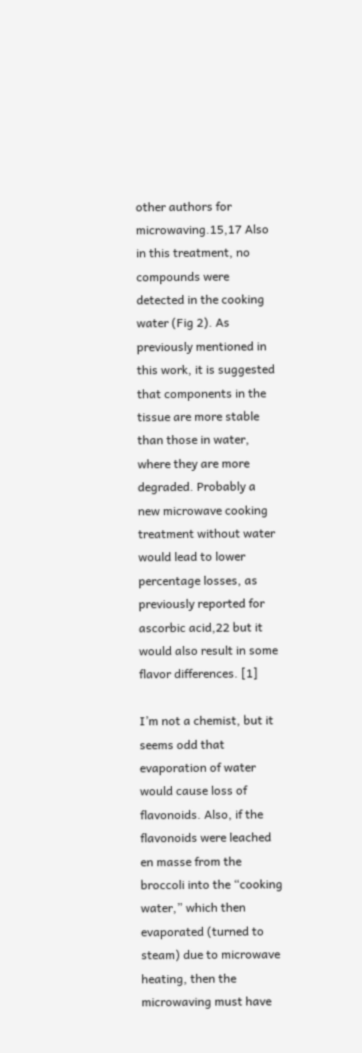other authors for microwaving.15,17 Also in this treatment, no compounds were detected in the cooking water (Fig 2). As previously mentioned in this work, it is suggested that components in the tissue are more stable than those in water, where they are more degraded. Probably a new microwave cooking treatment without water would lead to lower percentage losses, as previously reported for ascorbic acid,22 but it would also result in some flavor differences. [1]

I’m not a chemist, but it seems odd that evaporation of water would cause loss of flavonoids. Also, if the flavonoids were leached en masse from the broccoli into the “cooking water,” which then evaporated (turned to steam) due to microwave heating, then the microwaving must have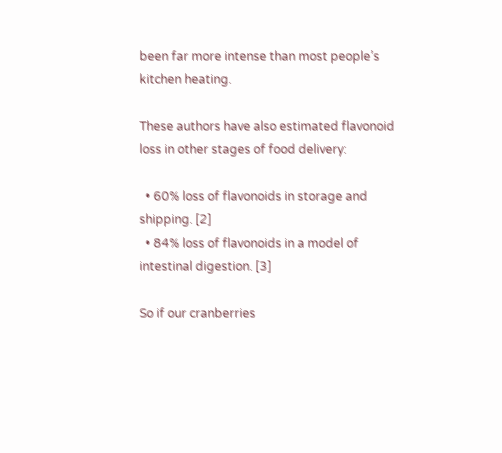been far more intense than most people’s kitchen heating.

These authors have also estimated flavonoid loss in other stages of food delivery:

  • 60% loss of flavonoids in storage and shipping. [2]
  • 84% loss of flavonoids in a model of intestinal digestion. [3]

So if our cranberries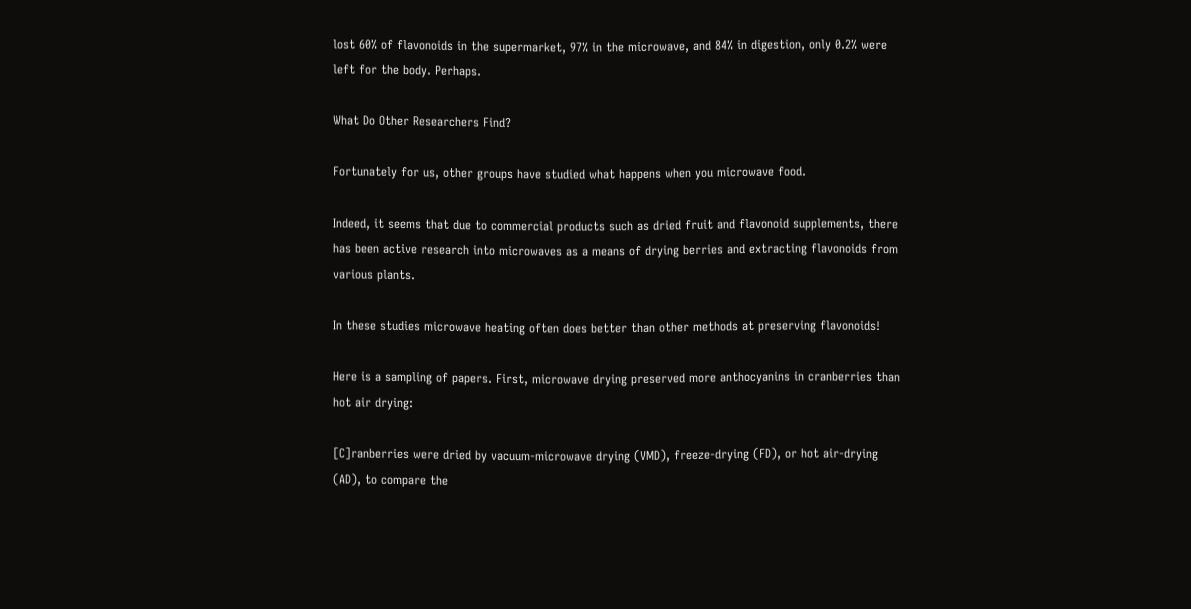lost 60% of flavonoids in the supermarket, 97% in the microwave, and 84% in digestion, only 0.2% were left for the body. Perhaps.

What Do Other Researchers Find?

Fortunately for us, other groups have studied what happens when you microwave food.

Indeed, it seems that due to commercial products such as dried fruit and flavonoid supplements, there has been active research into microwaves as a means of drying berries and extracting flavonoids from various plants.

In these studies microwave heating often does better than other methods at preserving flavonoids!

Here is a sampling of papers. First, microwave drying preserved more anthocyanins in cranberries than hot air drying:

[C]ranberries were dried by vacuum-microwave drying (VMD), freeze-drying (FD), or hot air-drying (AD), to compare the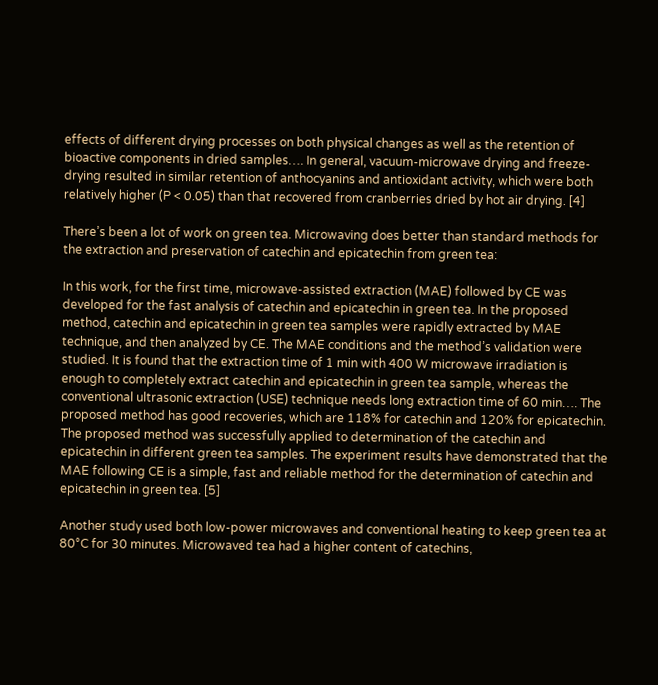effects of different drying processes on both physical changes as well as the retention of bioactive components in dried samples…. In general, vacuum-microwave drying and freeze-drying resulted in similar retention of anthocyanins and antioxidant activity, which were both relatively higher (P < 0.05) than that recovered from cranberries dried by hot air drying. [4]

There’s been a lot of work on green tea. Microwaving does better than standard methods for the extraction and preservation of catechin and epicatechin from green tea:

In this work, for the first time, microwave-assisted extraction (MAE) followed by CE was developed for the fast analysis of catechin and epicatechin in green tea. In the proposed method, catechin and epicatechin in green tea samples were rapidly extracted by MAE technique, and then analyzed by CE. The MAE conditions and the method’s validation were studied. It is found that the extraction time of 1 min with 400 W microwave irradiation is enough to completely extract catechin and epicatechin in green tea sample, whereas the conventional ultrasonic extraction (USE) technique needs long extraction time of 60 min…. The proposed method has good recoveries, which are 118% for catechin and 120% for epicatechin. The proposed method was successfully applied to determination of the catechin and epicatechin in different green tea samples. The experiment results have demonstrated that the MAE following CE is a simple, fast and reliable method for the determination of catechin and epicatechin in green tea. [5]

Another study used both low-power microwaves and conventional heating to keep green tea at 80°C for 30 minutes. Microwaved tea had a higher content of catechins,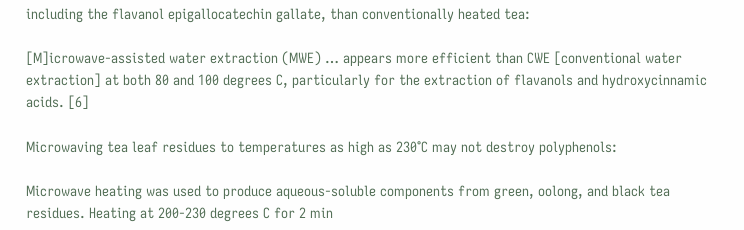including the flavanol epigallocatechin gallate, than conventionally heated tea:

[M]icrowave-assisted water extraction (MWE) … appears more efficient than CWE [conventional water extraction] at both 80 and 100 degrees C, particularly for the extraction of flavanols and hydroxycinnamic acids. [6]

Microwaving tea leaf residues to temperatures as high as 230°C may not destroy polyphenols:

Microwave heating was used to produce aqueous-soluble components from green, oolong, and black tea residues. Heating at 200-230 degrees C for 2 min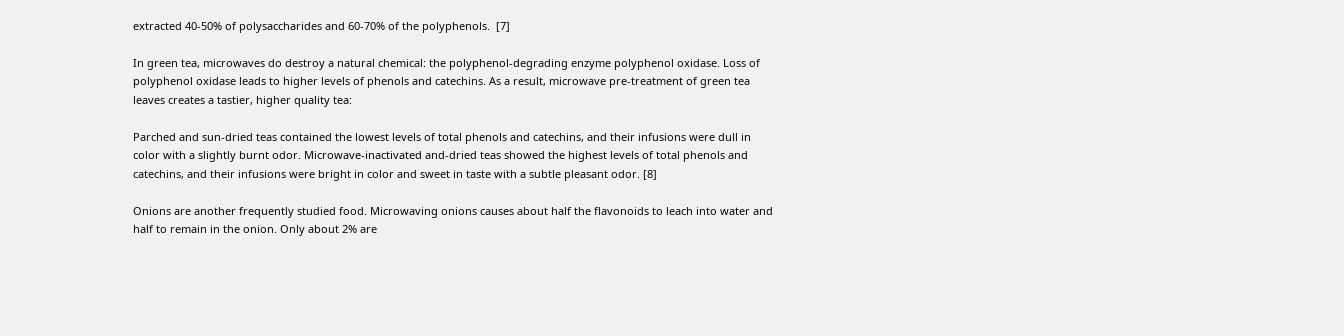extracted 40-50% of polysaccharides and 60-70% of the polyphenols.  [7]

In green tea, microwaves do destroy a natural chemical: the polyphenol-degrading enzyme polyphenol oxidase. Loss of polyphenol oxidase leads to higher levels of phenols and catechins. As a result, microwave pre-treatment of green tea leaves creates a tastier, higher quality tea:

Parched and sun-dried teas contained the lowest levels of total phenols and catechins, and their infusions were dull in color with a slightly burnt odor. Microwave-inactivated and-dried teas showed the highest levels of total phenols and catechins, and their infusions were bright in color and sweet in taste with a subtle pleasant odor. [8]

Onions are another frequently studied food. Microwaving onions causes about half the flavonoids to leach into water and half to remain in the onion. Only about 2% are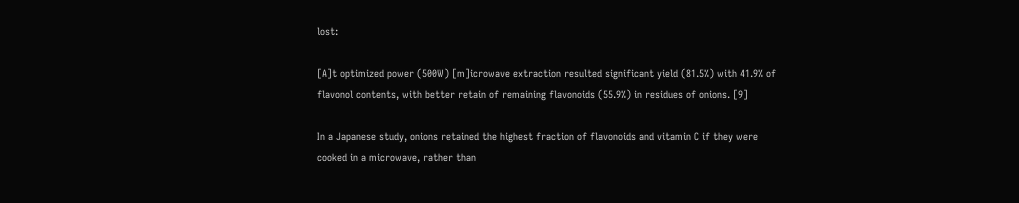lost:

[A]t optimized power (500W) [m]icrowave extraction resulted significant yield (81.5%) with 41.9% of flavonol contents, with better retain of remaining flavonoids (55.9%) in residues of onions. [9]

In a Japanese study, onions retained the highest fraction of flavonoids and vitamin C if they were cooked in a microwave, rather than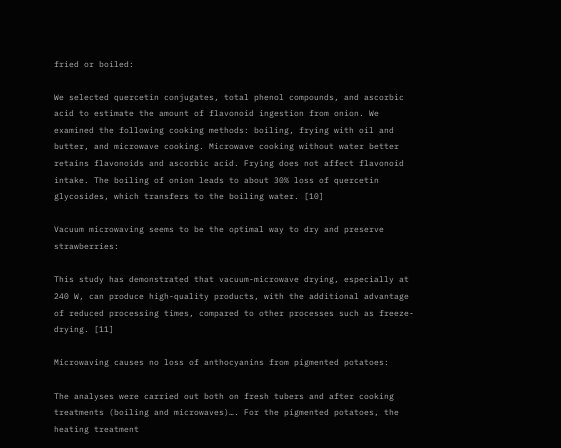fried or boiled:

We selected quercetin conjugates, total phenol compounds, and ascorbic acid to estimate the amount of flavonoid ingestion from onion. We examined the following cooking methods: boiling, frying with oil and butter, and microwave cooking. Microwave cooking without water better retains flavonoids and ascorbic acid. Frying does not affect flavonoid intake. The boiling of onion leads to about 30% loss of quercetin glycosides, which transfers to the boiling water. [10]

Vacuum microwaving seems to be the optimal way to dry and preserve strawberries:

This study has demonstrated that vacuum-microwave drying, especially at 240 W, can produce high-quality products, with the additional advantage of reduced processing times, compared to other processes such as freeze-drying. [11]

Microwaving causes no loss of anthocyanins from pigmented potatoes:

The analyses were carried out both on fresh tubers and after cooking treatments (boiling and microwaves)…. For the pigmented potatoes, the heating treatment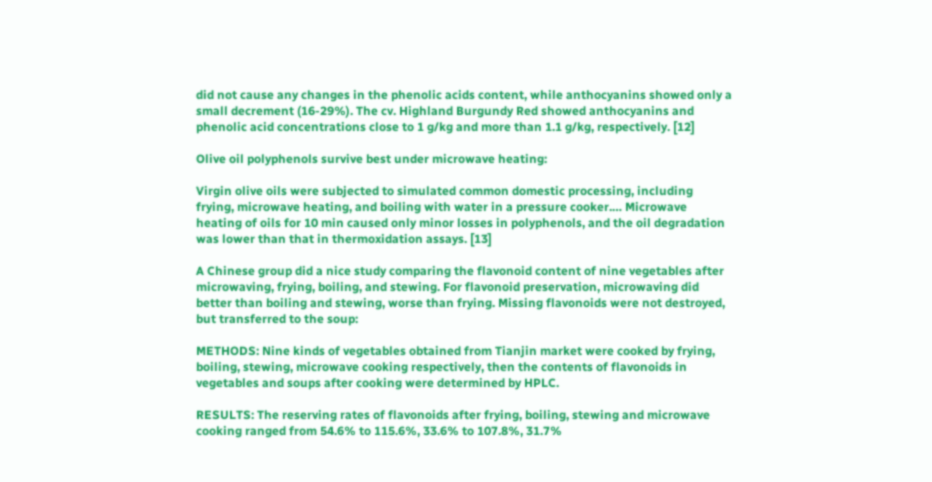did not cause any changes in the phenolic acids content, while anthocyanins showed only a small decrement (16-29%). The cv. Highland Burgundy Red showed anthocyanins and phenolic acid concentrations close to 1 g/kg and more than 1.1 g/kg, respectively. [12]

Olive oil polyphenols survive best under microwave heating:

Virgin olive oils were subjected to simulated common domestic processing, including frying, microwave heating, and boiling with water in a pressure cooker.… Microwave heating of oils for 10 min caused only minor losses in polyphenols, and the oil degradation was lower than that in thermoxidation assays. [13]

A Chinese group did a nice study comparing the flavonoid content of nine vegetables after microwaving, frying, boiling, and stewing. For flavonoid preservation, microwaving did better than boiling and stewing, worse than frying. Missing flavonoids were not destroyed, but transferred to the soup:

METHODS: Nine kinds of vegetables obtained from Tianjin market were cooked by frying, boiling, stewing, microwave cooking respectively, then the contents of flavonoids in vegetables and soups after cooking were determined by HPLC.

RESULTS: The reserving rates of flavonoids after frying, boiling, stewing and microwave cooking ranged from 54.6% to 115.6%, 33.6% to 107.8%, 31.7%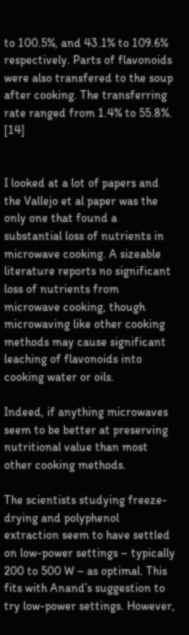to 100.5%, and 43.1% to 109.6% respectively. Parts of flavonoids were also transfered to the soup after cooking. The transferring rate ranged from 1.4% to 55.8%. [14]


I looked at a lot of papers and the Vallejo et al paper was the only one that found a substantial loss of nutrients in microwave cooking. A sizeable literature reports no significant loss of nutrients from microwave cooking, though microwaving like other cooking methods may cause significant leaching of flavonoids into cooking water or oils.

Indeed, if anything microwaves seem to be better at preserving nutritional value than most other cooking methods.

The scientists studying freeze-drying and polyphenol extraction seem to have settled on low-power settings – typically 200 to 500 W – as optimal. This fits with Anand’s suggestion to try low-power settings. However,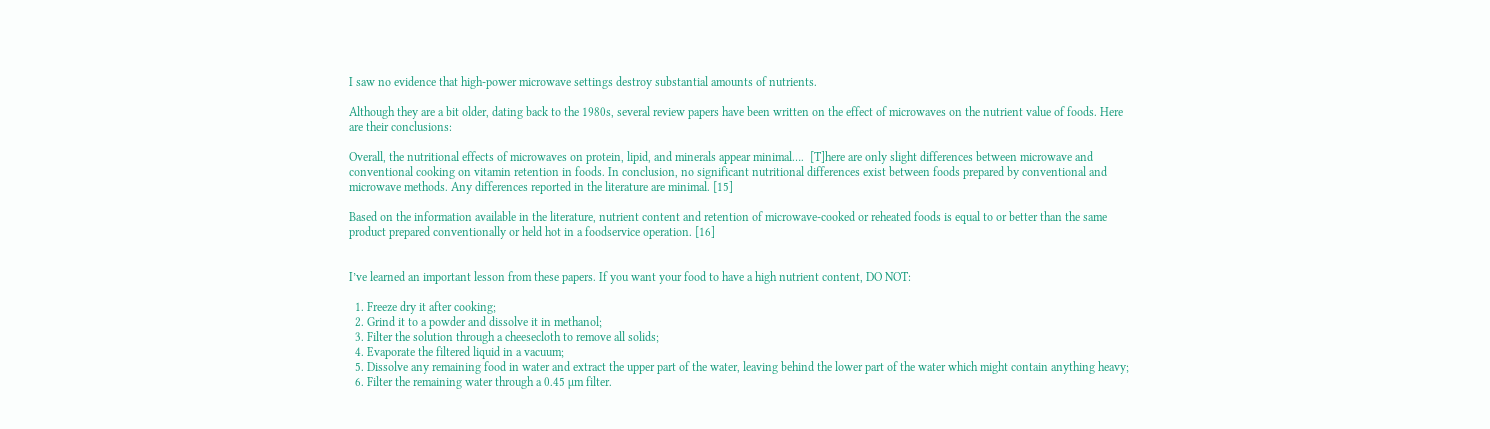I saw no evidence that high-power microwave settings destroy substantial amounts of nutrients.

Although they are a bit older, dating back to the 1980s, several review papers have been written on the effect of microwaves on the nutrient value of foods. Here are their conclusions:

Overall, the nutritional effects of microwaves on protein, lipid, and minerals appear minimal….  [T]here are only slight differences between microwave and conventional cooking on vitamin retention in foods. In conclusion, no significant nutritional differences exist between foods prepared by conventional and microwave methods. Any differences reported in the literature are minimal. [15]

Based on the information available in the literature, nutrient content and retention of microwave-cooked or reheated foods is equal to or better than the same product prepared conventionally or held hot in a foodservice operation. [16]


I’ve learned an important lesson from these papers. If you want your food to have a high nutrient content, DO NOT:

  1. Freeze dry it after cooking;
  2. Grind it to a powder and dissolve it in methanol;
  3. Filter the solution through a cheesecloth to remove all solids;
  4. Evaporate the filtered liquid in a vacuum;
  5. Dissolve any remaining food in water and extract the upper part of the water, leaving behind the lower part of the water which might contain anything heavy;
  6. Filter the remaining water through a 0.45 µm filter.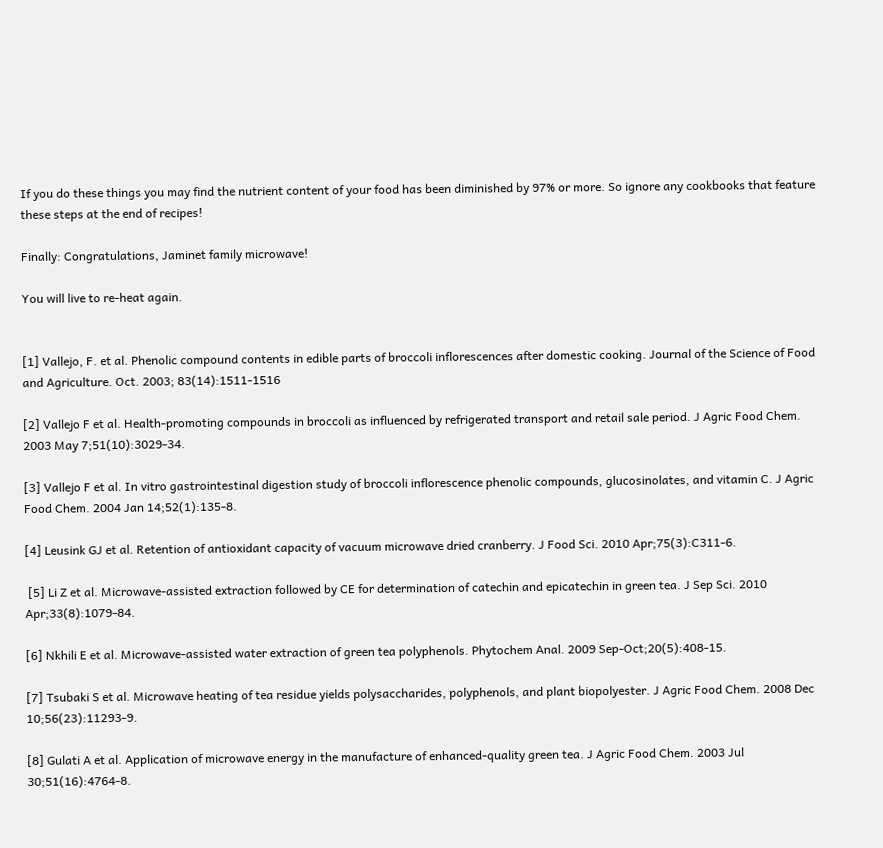If you do these things you may find the nutrient content of your food has been diminished by 97% or more. So ignore any cookbooks that feature these steps at the end of recipes!

Finally: Congratulations, Jaminet family microwave!

You will live to re-heat again.


[1] Vallejo, F. et al. Phenolic compound contents in edible parts of broccoli inflorescences after domestic cooking. Journal of the Science of Food and Agriculture. Oct. 2003; 83(14):1511-1516

[2] Vallejo F et al. Health-promoting compounds in broccoli as influenced by refrigerated transport and retail sale period. J Agric Food Chem. 2003 May 7;51(10):3029-34.

[3] Vallejo F et al. In vitro gastrointestinal digestion study of broccoli inflorescence phenolic compounds, glucosinolates, and vitamin C. J Agric Food Chem. 2004 Jan 14;52(1):135-8.

[4] Leusink GJ et al. Retention of antioxidant capacity of vacuum microwave dried cranberry. J Food Sci. 2010 Apr;75(3):C311-6.

 [5] Li Z et al. Microwave-assisted extraction followed by CE for determination of catechin and epicatechin in green tea. J Sep Sci. 2010 Apr;33(8):1079-84.

[6] Nkhili E et al. Microwave-assisted water extraction of green tea polyphenols. Phytochem Anal. 2009 Sep-Oct;20(5):408-15.

[7] Tsubaki S et al. Microwave heating of tea residue yields polysaccharides, polyphenols, and plant biopolyester. J Agric Food Chem. 2008 Dec 10;56(23):11293-9.

[8] Gulati A et al. Application of microwave energy in the manufacture of enhanced-quality green tea. J Agric Food Chem. 2003 Jul 30;51(16):4764-8.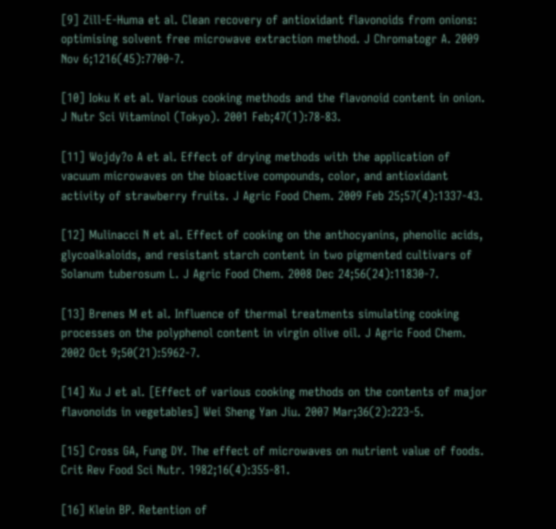[9] Zill-E-Huma et al. Clean recovery of antioxidant flavonoids from onions: optimising solvent free microwave extraction method. J Chromatogr A. 2009 Nov 6;1216(45):7700-7.

[10] Ioku K et al. Various cooking methods and the flavonoid content in onion. J Nutr Sci Vitaminol (Tokyo). 2001 Feb;47(1):78-83.

[11] Wojdy?o A et al. Effect of drying methods with the application of vacuum microwaves on the bioactive compounds, color, and antioxidant activity of strawberry fruits. J Agric Food Chem. 2009 Feb 25;57(4):1337-43.

[12] Mulinacci N et al. Effect of cooking on the anthocyanins, phenolic acids, glycoalkaloids, and resistant starch content in two pigmented cultivars of Solanum tuberosum L. J Agric Food Chem. 2008 Dec 24;56(24):11830-7.

[13] Brenes M et al. Influence of thermal treatments simulating cooking processes on the polyphenol content in virgin olive oil. J Agric Food Chem. 2002 Oct 9;50(21):5962-7.

[14] Xu J et al. [Effect of various cooking methods on the contents of major flavonoids in vegetables] Wei Sheng Yan Jiu. 2007 Mar;36(2):223-5.

[15] Cross GA, Fung DY. The effect of microwaves on nutrient value of foods. Crit Rev Food Sci Nutr. 1982;16(4):355-81.

[16] Klein BP. Retention of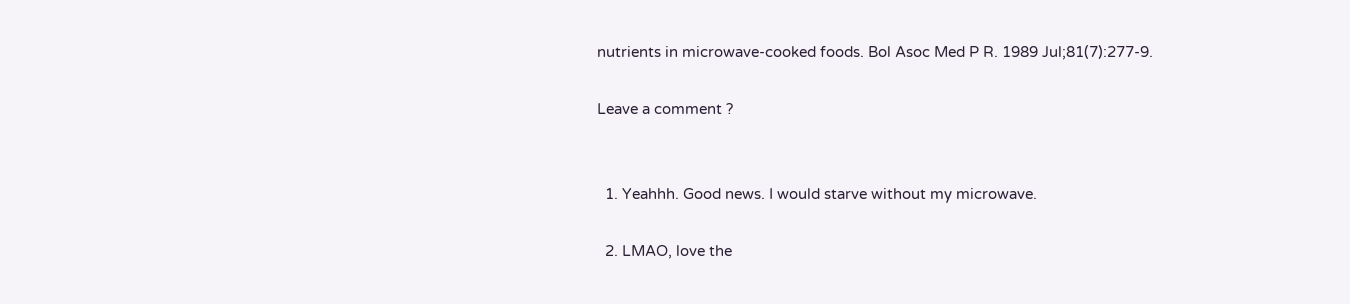nutrients in microwave-cooked foods. Bol Asoc Med P R. 1989 Jul;81(7):277-9.

Leave a comment ?


  1. Yeahhh. Good news. I would starve without my microwave.

  2. LMAO, love the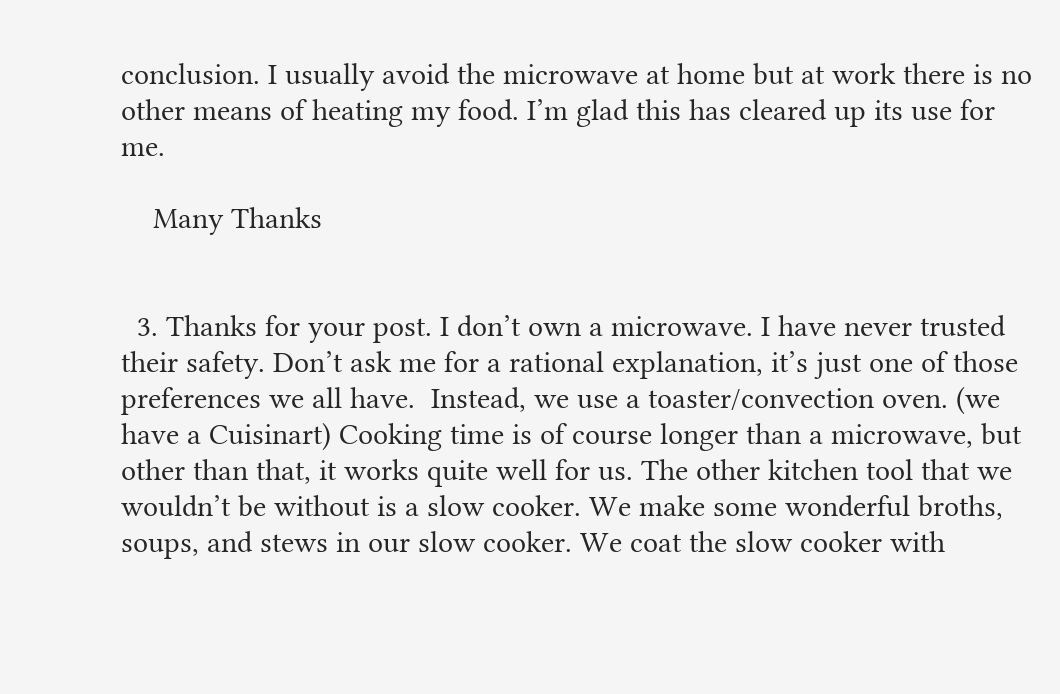conclusion. I usually avoid the microwave at home but at work there is no other means of heating my food. I’m glad this has cleared up its use for me.

    Many Thanks


  3. Thanks for your post. I don’t own a microwave. I have never trusted their safety. Don’t ask me for a rational explanation, it’s just one of those preferences we all have.  Instead, we use a toaster/convection oven. (we have a Cuisinart) Cooking time is of course longer than a microwave, but other than that, it works quite well for us. The other kitchen tool that we wouldn’t be without is a slow cooker. We make some wonderful broths, soups, and stews in our slow cooker. We coat the slow cooker with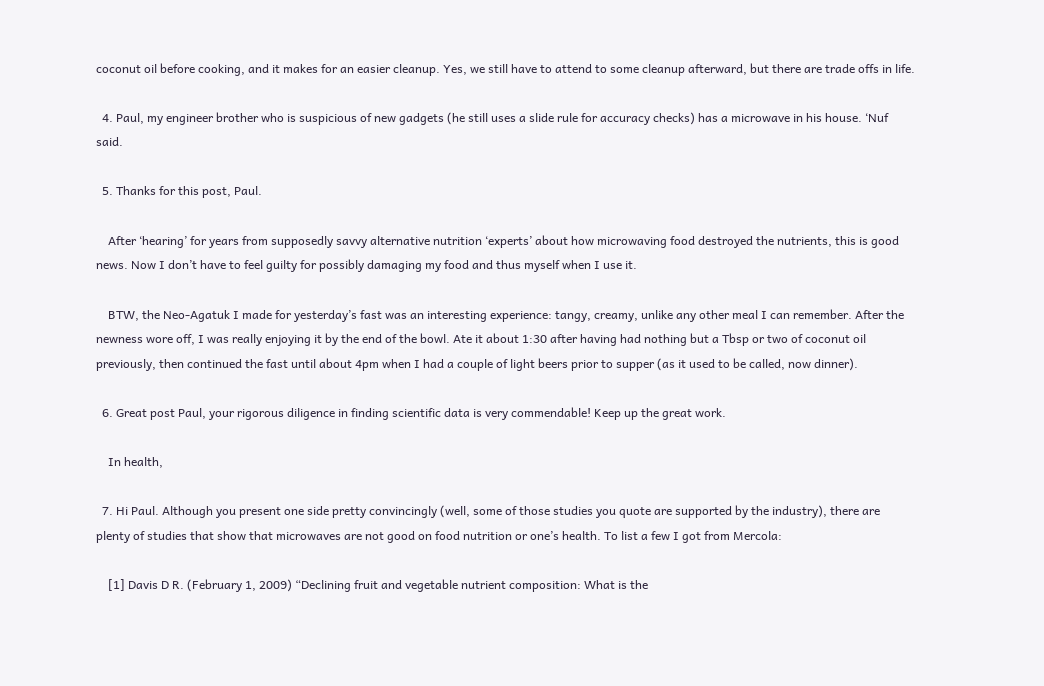coconut oil before cooking, and it makes for an easier cleanup. Yes, we still have to attend to some cleanup afterward, but there are trade offs in life.

  4. Paul, my engineer brother who is suspicious of new gadgets (he still uses a slide rule for accuracy checks) has a microwave in his house. ‘Nuf said.

  5. Thanks for this post, Paul.

    After ‘hearing’ for years from supposedly savvy alternative nutrition ‘experts’ about how microwaving food destroyed the nutrients, this is good news. Now I don’t have to feel guilty for possibly damaging my food and thus myself when I use it.

    BTW, the Neo-Agatuk I made for yesterday’s fast was an interesting experience: tangy, creamy, unlike any other meal I can remember. After the newness wore off, I was really enjoying it by the end of the bowl. Ate it about 1:30 after having had nothing but a Tbsp or two of coconut oil previously, then continued the fast until about 4pm when I had a couple of light beers prior to supper (as it used to be called, now dinner).

  6. Great post Paul, your rigorous diligence in finding scientific data is very commendable! Keep up the great work.

    In health,

  7. Hi Paul. Although you present one side pretty convincingly (well, some of those studies you quote are supported by the industry), there are plenty of studies that show that microwaves are not good on food nutrition or one’s health. To list a few I got from Mercola:

    [1] Davis D R. (February 1, 2009) “Declining fruit and vegetable nutrient composition: What is the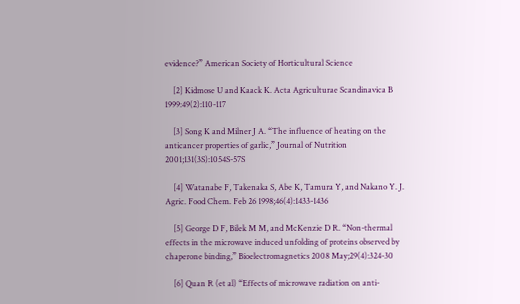evidence?” American Society of Horticultural Science

    [2] Kidmose U and Kaack K. Acta Agriculturae Scandinavica B 1999:49(2):110-117

    [3] Song K and Milner J A. “The influence of heating on the anticancer properties of garlic,” Journal of Nutrition 2001;131(3S):1054S-57S

    [4] Watanabe F, Takenaka S, Abe K, Tamura Y, and Nakano Y. J. Agric. Food Chem. Feb 26 1998;46(4):1433-1436

    [5] George D F, Bilek M M, and McKenzie D R. “Non-thermal effects in the microwave induced unfolding of proteins observed by chaperone binding,” Bioelectromagnetics 2008 May;29(4):324-30

    [6] Quan R (et al) “Effects of microwave radiation on anti-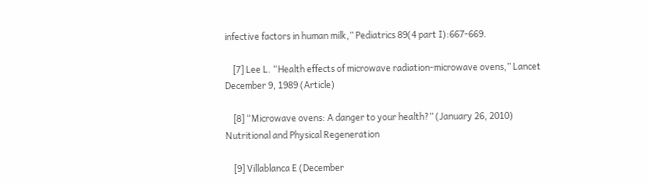infective factors in human milk,” Pediatrics 89(4 part I):667-669.

    [7] Lee L. “Health effects of microwave radiation-microwave ovens,” Lancet December 9, 1989 (Article)

    [8] “Microwave ovens: A danger to your health?” (January 26, 2010) Nutritional and Physical Regeneration

    [9] Villablanca E (December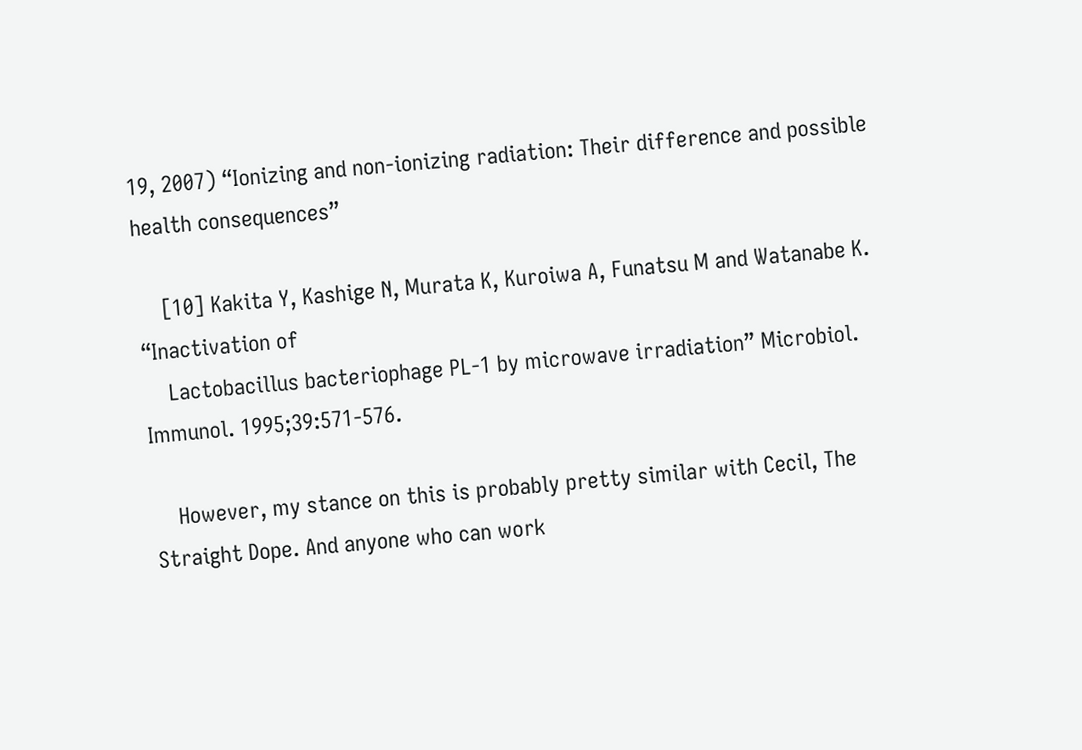19, 2007) “Ionizing and non-ionizing radiation: Their difference and possible health consequences”

    [10] Kakita Y, Kashige N, Murata K, Kuroiwa A, Funatsu M and Watanabe K. “Inactivation of
    Lactobacillus bacteriophage PL-1 by microwave irradiation” Microbiol. Immunol. 1995;39:571-576.

    However, my stance on this is probably pretty similar with Cecil, The Straight Dope. And anyone who can work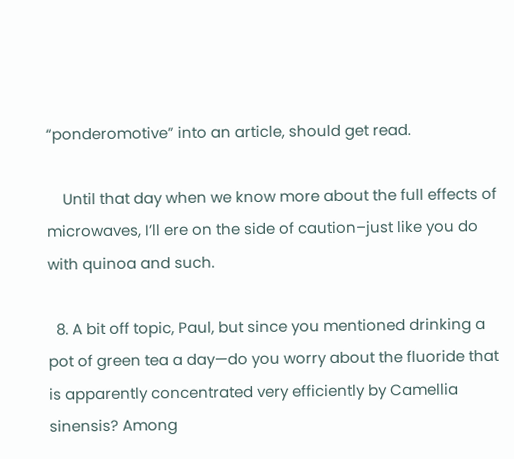“ponderomotive” into an article, should get read.

    Until that day when we know more about the full effects of microwaves, I’ll ere on the side of caution–just like you do with quinoa and such.

  8. A bit off topic, Paul, but since you mentioned drinking a pot of green tea a day—do you worry about the fluoride that is apparently concentrated very efficiently by Camellia sinensis? Among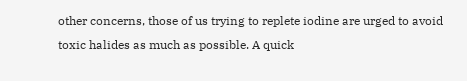other concerns, those of us trying to replete iodine are urged to avoid toxic halides as much as possible. A quick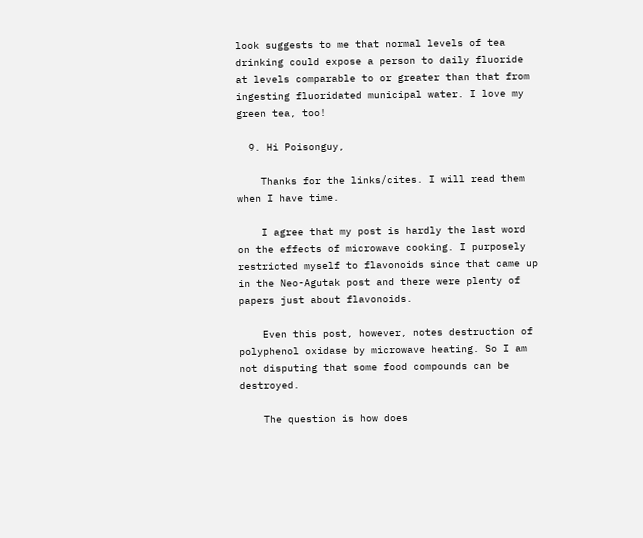look suggests to me that normal levels of tea drinking could expose a person to daily fluoride at levels comparable to or greater than that from ingesting fluoridated municipal water. I love my green tea, too!

  9. Hi Poisonguy,

    Thanks for the links/cites. I will read them when I have time.

    I agree that my post is hardly the last word on the effects of microwave cooking. I purposely restricted myself to flavonoids since that came up in the Neo-Agutak post and there were plenty of papers just about flavonoids.

    Even this post, however, notes destruction of polyphenol oxidase by microwave heating. So I am not disputing that some food compounds can be destroyed.

    The question is how does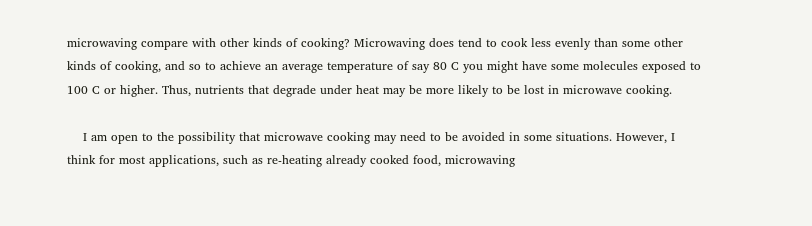microwaving compare with other kinds of cooking? Microwaving does tend to cook less evenly than some other kinds of cooking, and so to achieve an average temperature of say 80 C you might have some molecules exposed to 100 C or higher. Thus, nutrients that degrade under heat may be more likely to be lost in microwave cooking.

    I am open to the possibility that microwave cooking may need to be avoided in some situations. However, I think for most applications, such as re-heating already cooked food, microwaving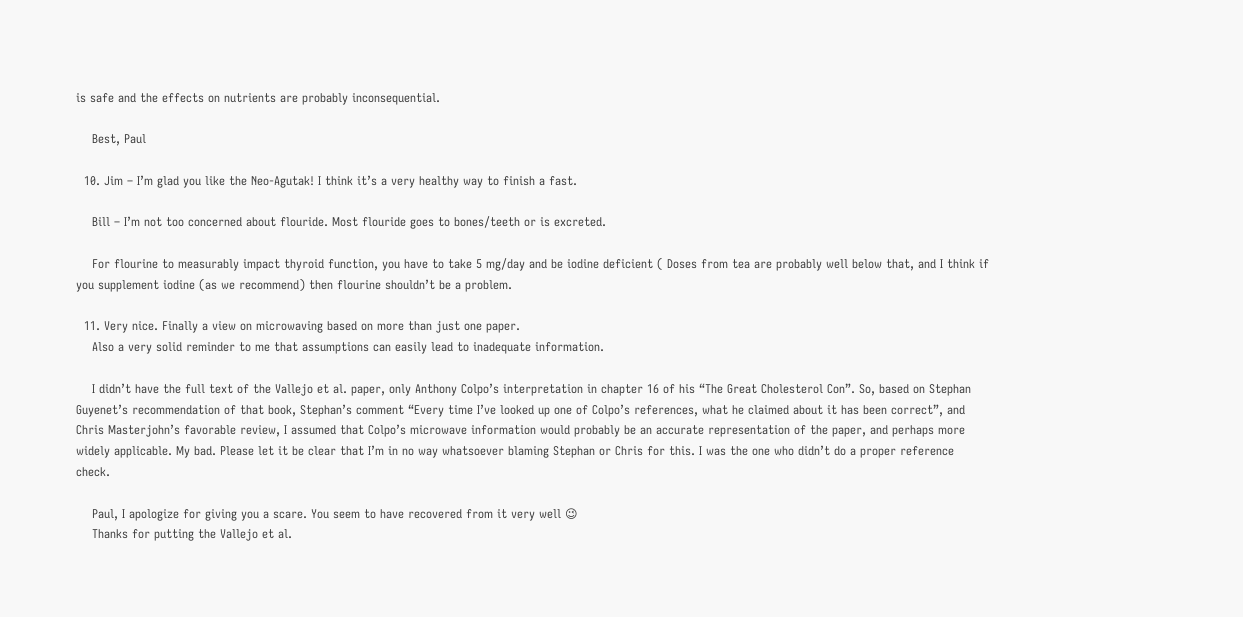is safe and the effects on nutrients are probably inconsequential.

    Best, Paul

  10. Jim – I’m glad you like the Neo-Agutak! I think it’s a very healthy way to finish a fast.

    Bill – I’m not too concerned about flouride. Most flouride goes to bones/teeth or is excreted.

    For flourine to measurably impact thyroid function, you have to take 5 mg/day and be iodine deficient ( Doses from tea are probably well below that, and I think if you supplement iodine (as we recommend) then flourine shouldn’t be a problem.

  11. Very nice. Finally a view on microwaving based on more than just one paper.
    Also a very solid reminder to me that assumptions can easily lead to inadequate information.

    I didn’t have the full text of the Vallejo et al. paper, only Anthony Colpo’s interpretation in chapter 16 of his “The Great Cholesterol Con”. So, based on Stephan Guyenet’s recommendation of that book, Stephan’s comment “Every time I’ve looked up one of Colpo’s references, what he claimed about it has been correct”, and Chris Masterjohn’s favorable review, I assumed that Colpo’s microwave information would probably be an accurate representation of the paper, and perhaps more widely applicable. My bad. Please let it be clear that I’m in no way whatsoever blaming Stephan or Chris for this. I was the one who didn’t do a proper reference check.

    Paul, I apologize for giving you a scare. You seem to have recovered from it very well 😉
    Thanks for putting the Vallejo et al.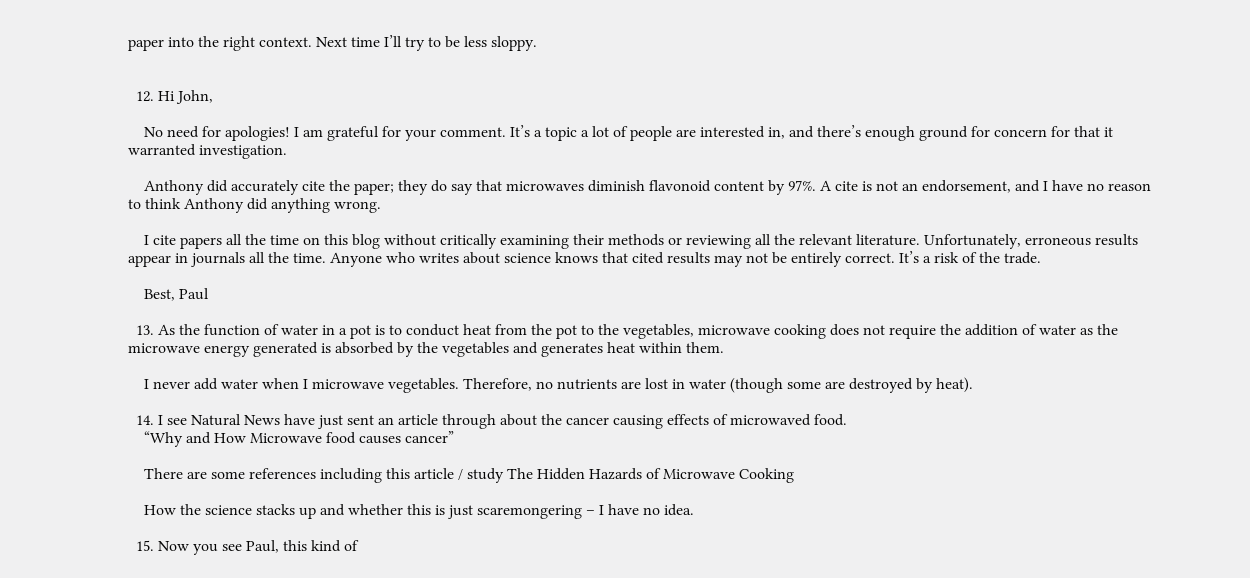paper into the right context. Next time I’ll try to be less sloppy.


  12. Hi John,

    No need for apologies! I am grateful for your comment. It’s a topic a lot of people are interested in, and there’s enough ground for concern for that it warranted investigation.

    Anthony did accurately cite the paper; they do say that microwaves diminish flavonoid content by 97%. A cite is not an endorsement, and I have no reason to think Anthony did anything wrong.

    I cite papers all the time on this blog without critically examining their methods or reviewing all the relevant literature. Unfortunately, erroneous results appear in journals all the time. Anyone who writes about science knows that cited results may not be entirely correct. It’s a risk of the trade.

    Best, Paul

  13. As the function of water in a pot is to conduct heat from the pot to the vegetables, microwave cooking does not require the addition of water as the microwave energy generated is absorbed by the vegetables and generates heat within them.

    I never add water when I microwave vegetables. Therefore, no nutrients are lost in water (though some are destroyed by heat).

  14. I see Natural News have just sent an article through about the cancer causing effects of microwaved food.
    “Why and How Microwave food causes cancer”

    There are some references including this article / study The Hidden Hazards of Microwave Cooking

    How the science stacks up and whether this is just scaremongering – I have no idea.

  15. Now you see Paul, this kind of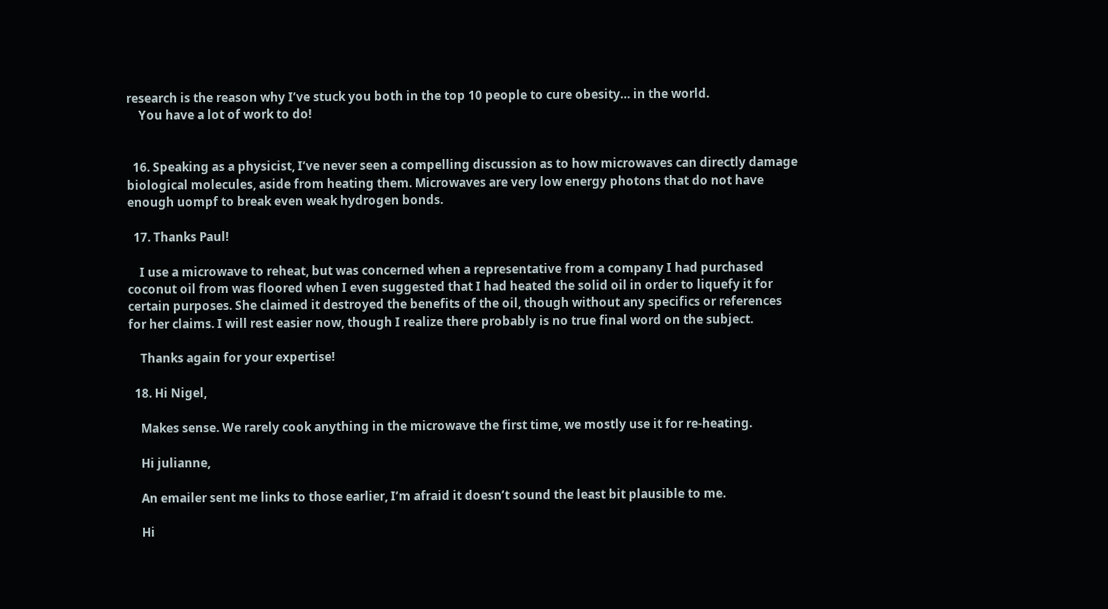research is the reason why I’ve stuck you both in the top 10 people to cure obesity… in the world.
    You have a lot of work to do!


  16. Speaking as a physicist, I’ve never seen a compelling discussion as to how microwaves can directly damage biological molecules, aside from heating them. Microwaves are very low energy photons that do not have enough uompf to break even weak hydrogen bonds.

  17. Thanks Paul!

    I use a microwave to reheat, but was concerned when a representative from a company I had purchased coconut oil from was floored when I even suggested that I had heated the solid oil in order to liquefy it for certain purposes. She claimed it destroyed the benefits of the oil, though without any specifics or references for her claims. I will rest easier now, though I realize there probably is no true final word on the subject.

    Thanks again for your expertise!

  18. Hi Nigel,

    Makes sense. We rarely cook anything in the microwave the first time, we mostly use it for re-heating.

    Hi julianne,

    An emailer sent me links to those earlier, I’m afraid it doesn’t sound the least bit plausible to me.

    Hi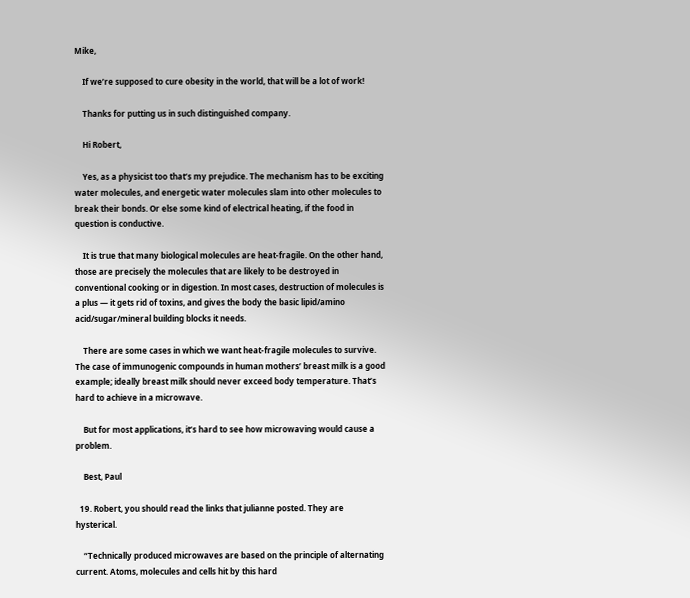Mike,

    If we’re supposed to cure obesity in the world, that will be a lot of work!

    Thanks for putting us in such distinguished company.

    Hi Robert,

    Yes, as a physicist too that’s my prejudice. The mechanism has to be exciting water molecules, and energetic water molecules slam into other molecules to break their bonds. Or else some kind of electrical heating, if the food in question is conductive.

    It is true that many biological molecules are heat-fragile. On the other hand, those are precisely the molecules that are likely to be destroyed in conventional cooking or in digestion. In most cases, destruction of molecules is a plus — it gets rid of toxins, and gives the body the basic lipid/amino acid/sugar/mineral building blocks it needs.

    There are some cases in which we want heat-fragile molecules to survive. The case of immunogenic compounds in human mothers’ breast milk is a good example; ideally breast milk should never exceed body temperature. That’s hard to achieve in a microwave.

    But for most applications, it’s hard to see how microwaving would cause a problem.

    Best, Paul

  19. Robert, you should read the links that julianne posted. They are hysterical.

    “Technically produced microwaves are based on the principle of alternating current. Atoms, molecules and cells hit by this hard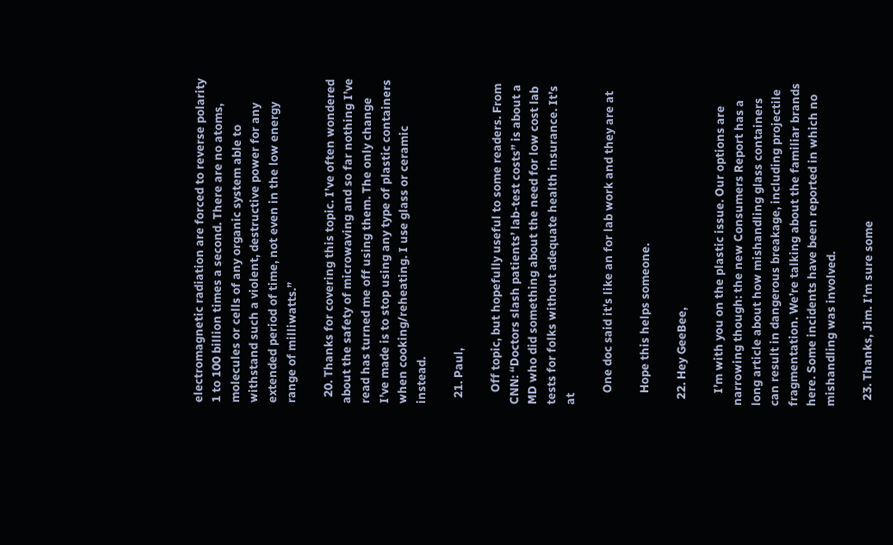electromagnetic radiation are forced to reverse polarity 1 to 100 billion times a second. There are no atoms, molecules or cells of any organic system able to withstand such a violent, destructive power for any extended period of time, not even in the low energy range of milliwatts.”

  20. Thanks for covering this topic. I’ve often wondered about the safety of microwaving and so far nothing I’ve read has turned me off using them. The only change I’ve made is to stop using any type of plastic containers when cooking/reheating. I use glass or ceramic instead.

  21. Paul,

    Off topic, but hopefully useful to some readers. From CNN: “Doctors slash patients’ lab-test costs” is about a MD who did something about the need for low cost lab tests for folks without adequate health insurance. It’s at

    One doc said it’s like an for lab work and they are at

    Hope this helps someone.

  22. Hey GeeBee,

    I’m with you on the plastic issue. Our options are narrowing though: the new Consumers Report has a long article about how mishandling glass containers can result in dangerous breakage, including projectile fragmentation. We’re talking about the familiar brands here. Some incidents have been reported in which no mishandling was involved.

  23. Thanks, Jim. I’m sure some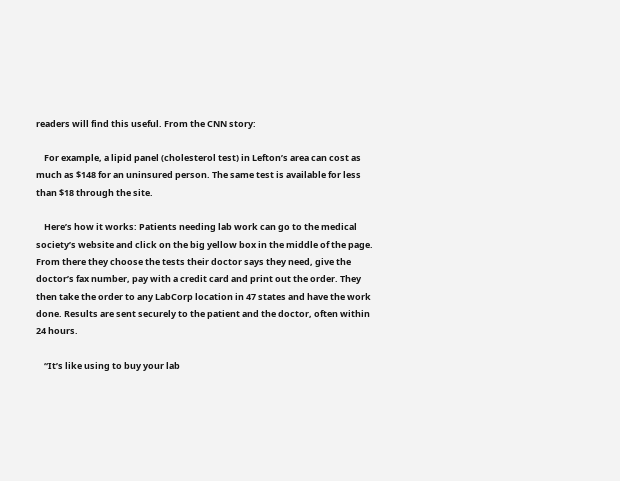readers will find this useful. From the CNN story:

    For example, a lipid panel (cholesterol test) in Lefton’s area can cost as much as $148 for an uninsured person. The same test is available for less than $18 through the site.

    Here’s how it works: Patients needing lab work can go to the medical society’s website and click on the big yellow box in the middle of the page. From there they choose the tests their doctor says they need, give the doctor’s fax number, pay with a credit card and print out the order. They then take the order to any LabCorp location in 47 states and have the work done. Results are sent securely to the patient and the doctor, often within 24 hours.

    “It’s like using to buy your lab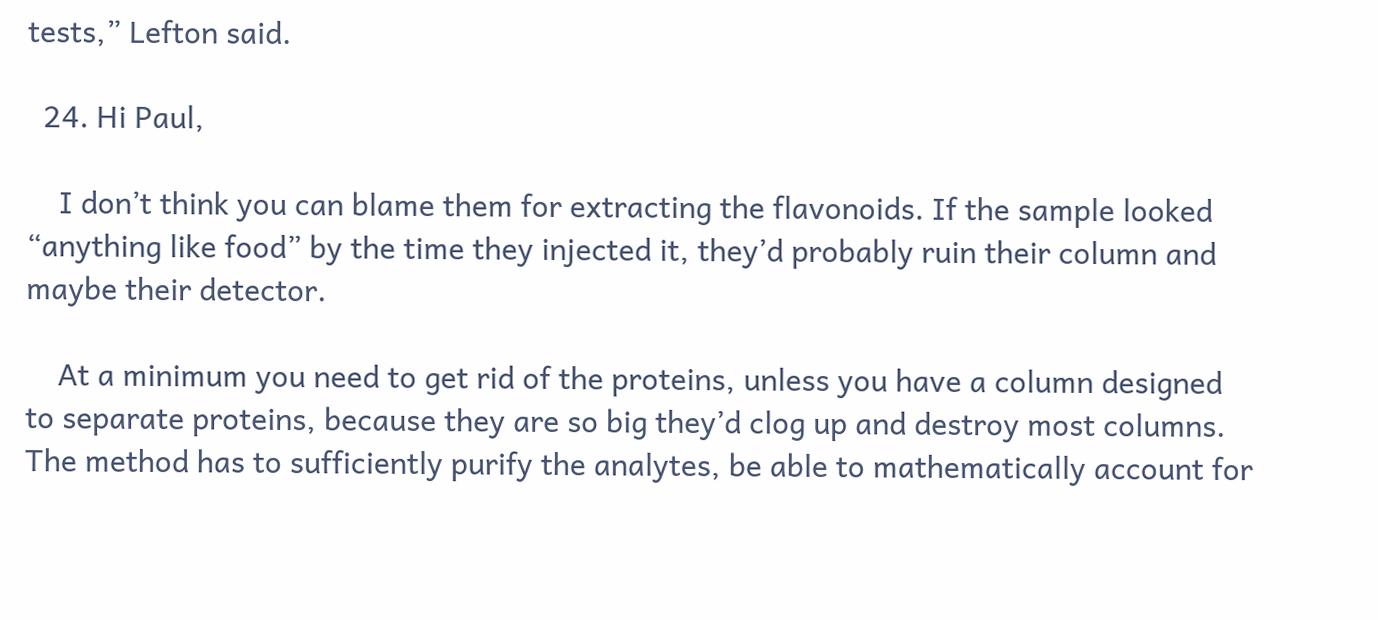tests,” Lefton said.

  24. Hi Paul,

    I don’t think you can blame them for extracting the flavonoids. If the sample looked “anything like food” by the time they injected it, they’d probably ruin their column and maybe their detector.

    At a minimum you need to get rid of the proteins, unless you have a column designed to separate proteins, because they are so big they’d clog up and destroy most columns. The method has to sufficiently purify the analytes, be able to mathematically account for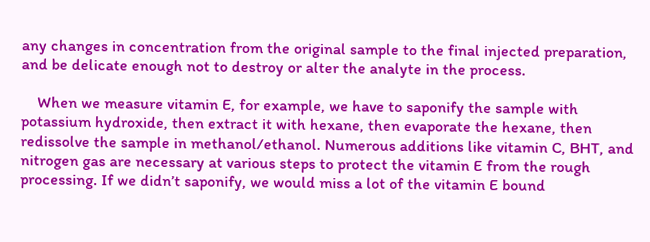any changes in concentration from the original sample to the final injected preparation, and be delicate enough not to destroy or alter the analyte in the process.

    When we measure vitamin E, for example, we have to saponify the sample with potassium hydroxide, then extract it with hexane, then evaporate the hexane, then redissolve the sample in methanol/ethanol. Numerous additions like vitamin C, BHT, and nitrogen gas are necessary at various steps to protect the vitamin E from the rough processing. If we didn’t saponify, we would miss a lot of the vitamin E bound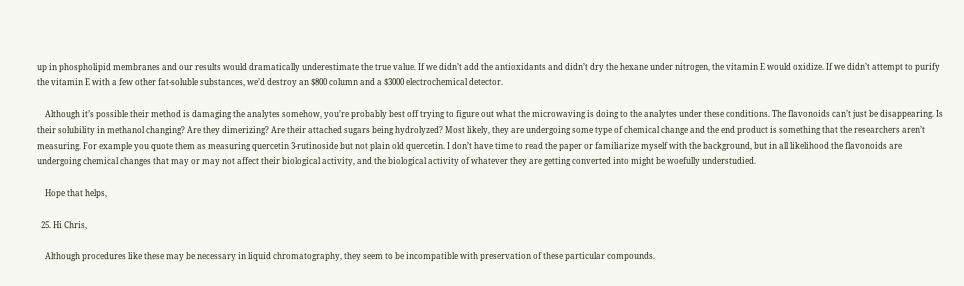up in phospholipid membranes and our results would dramatically underestimate the true value. If we didn’t add the antioxidants and didn’t dry the hexane under nitrogen, the vitamin E would oxidize. If we didn’t attempt to purify the vitamin E with a few other fat-soluble substances, we’d destroy an $800 column and a $3000 electrochemical detector.

    Although it’s possible their method is damaging the analytes somehow, you’re probably best off trying to figure out what the microwaving is doing to the analytes under these conditions. The flavonoids can’t just be disappearing. Is their solubility in methanol changing? Are they dimerizing? Are their attached sugars being hydrolyzed? Most likely, they are undergoing some type of chemical change and the end product is something that the researchers aren’t measuring. For example you quote them as measuring quercetin 3-rutinoside but not plain old quercetin. I don’t have time to read the paper or familiarize myself with the background, but in all likelihood the flavonoids are undergoing chemical changes that may or may not affect their biological activity, and the biological activity of whatever they are getting converted into might be woefully understudied.

    Hope that helps,

  25. Hi Chris,

    Although procedures like these may be necessary in liquid chromatography, they seem to be incompatible with preservation of these particular compounds.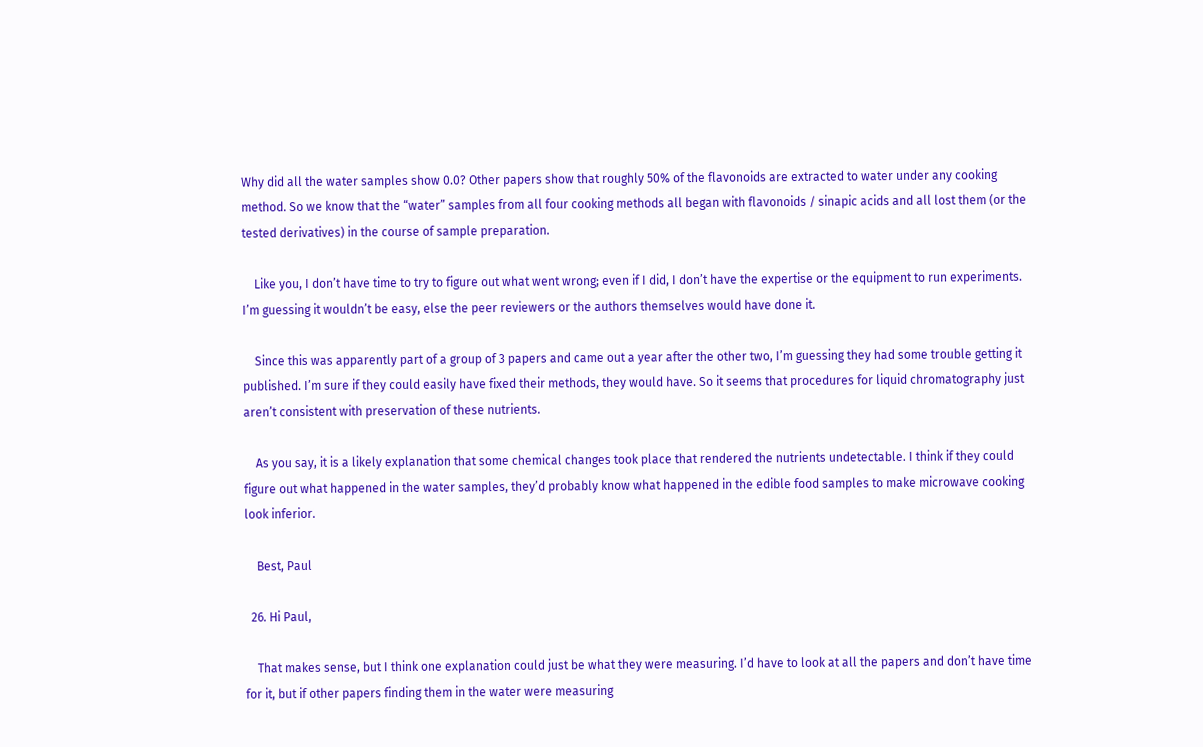Why did all the water samples show 0.0? Other papers show that roughly 50% of the flavonoids are extracted to water under any cooking method. So we know that the “water” samples from all four cooking methods all began with flavonoids / sinapic acids and all lost them (or the tested derivatives) in the course of sample preparation.

    Like you, I don’t have time to try to figure out what went wrong; even if I did, I don’t have the expertise or the equipment to run experiments. I’m guessing it wouldn’t be easy, else the peer reviewers or the authors themselves would have done it.

    Since this was apparently part of a group of 3 papers and came out a year after the other two, I’m guessing they had some trouble getting it published. I’m sure if they could easily have fixed their methods, they would have. So it seems that procedures for liquid chromatography just aren’t consistent with preservation of these nutrients.

    As you say, it is a likely explanation that some chemical changes took place that rendered the nutrients undetectable. I think if they could figure out what happened in the water samples, they’d probably know what happened in the edible food samples to make microwave cooking look inferior.

    Best, Paul

  26. Hi Paul,

    That makes sense, but I think one explanation could just be what they were measuring. I’d have to look at all the papers and don’t have time for it, but if other papers finding them in the water were measuring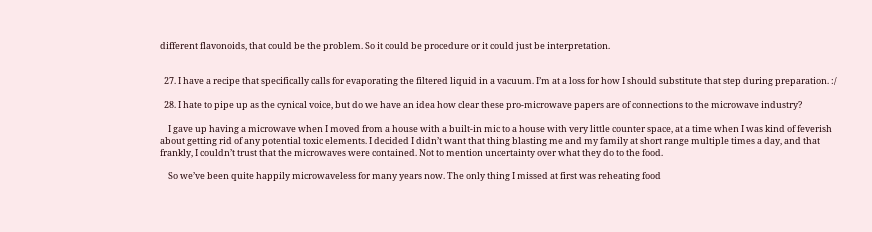different flavonoids, that could be the problem. So it could be procedure or it could just be interpretation.


  27. I have a recipe that specifically calls for evaporating the filtered liquid in a vacuum. I’m at a loss for how I should substitute that step during preparation. :/

  28. I hate to pipe up as the cynical voice, but do we have an idea how clear these pro-microwave papers are of connections to the microwave industry?

    I gave up having a microwave when I moved from a house with a built-in mic to a house with very little counter space, at a time when I was kind of feverish about getting rid of any potential toxic elements. I decided I didn’t want that thing blasting me and my family at short range multiple times a day, and that frankly, I couldn’t trust that the microwaves were contained. Not to mention uncertainty over what they do to the food.

    So we’ve been quite happily microwaveless for many years now. The only thing I missed at first was reheating food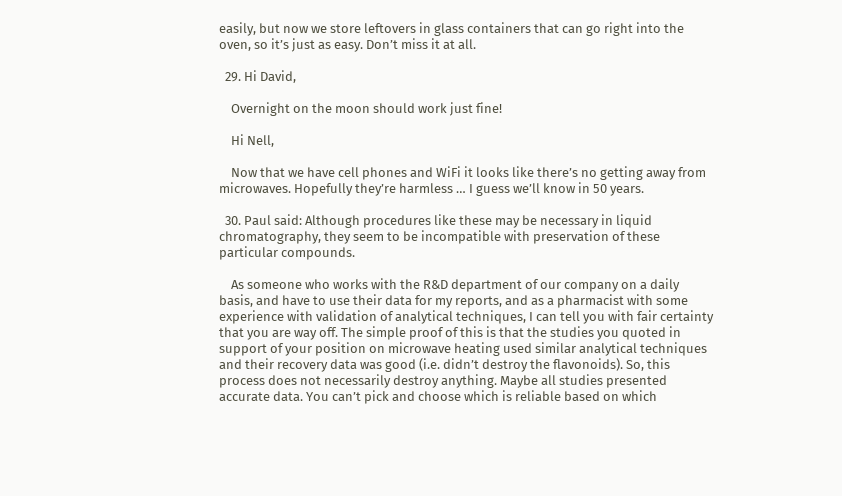easily, but now we store leftovers in glass containers that can go right into the oven, so it’s just as easy. Don’t miss it at all.

  29. Hi David,

    Overnight on the moon should work just fine!

    Hi Nell,

    Now that we have cell phones and WiFi it looks like there’s no getting away from microwaves. Hopefully they’re harmless … I guess we’ll know in 50 years.

  30. Paul said: Although procedures like these may be necessary in liquid chromatography, they seem to be incompatible with preservation of these particular compounds.

    As someone who works with the R&D department of our company on a daily basis, and have to use their data for my reports, and as a pharmacist with some experience with validation of analytical techniques, I can tell you with fair certainty that you are way off. The simple proof of this is that the studies you quoted in support of your position on microwave heating used similar analytical techniques and their recovery data was good (i.e. didn’t destroy the flavonoids). So, this process does not necessarily destroy anything. Maybe all studies presented accurate data. You can’t pick and choose which is reliable based on which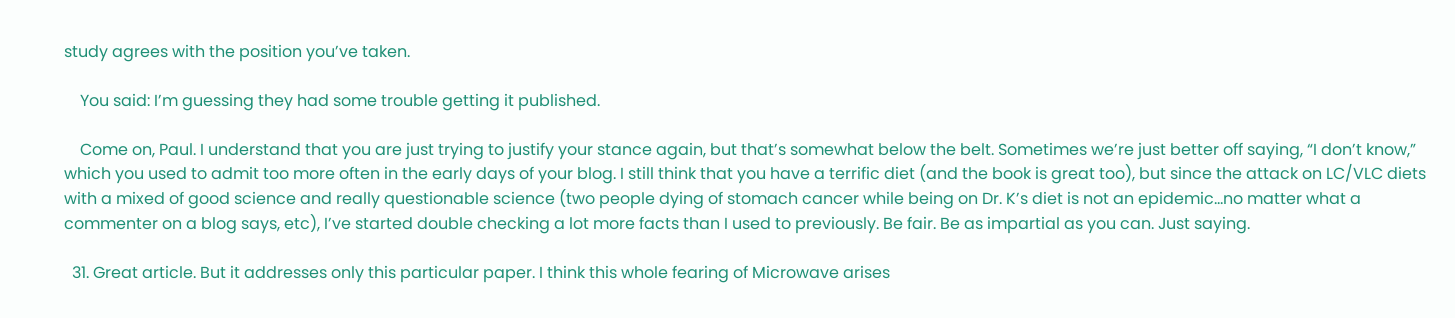study agrees with the position you’ve taken.

    You said: I’m guessing they had some trouble getting it published.

    Come on, Paul. I understand that you are just trying to justify your stance again, but that’s somewhat below the belt. Sometimes we’re just better off saying, “I don’t know,” which you used to admit too more often in the early days of your blog. I still think that you have a terrific diet (and the book is great too), but since the attack on LC/VLC diets with a mixed of good science and really questionable science (two people dying of stomach cancer while being on Dr. K’s diet is not an epidemic…no matter what a commenter on a blog says, etc), I’ve started double checking a lot more facts than I used to previously. Be fair. Be as impartial as you can. Just saying.

  31. Great article. But it addresses only this particular paper. I think this whole fearing of Microwave arises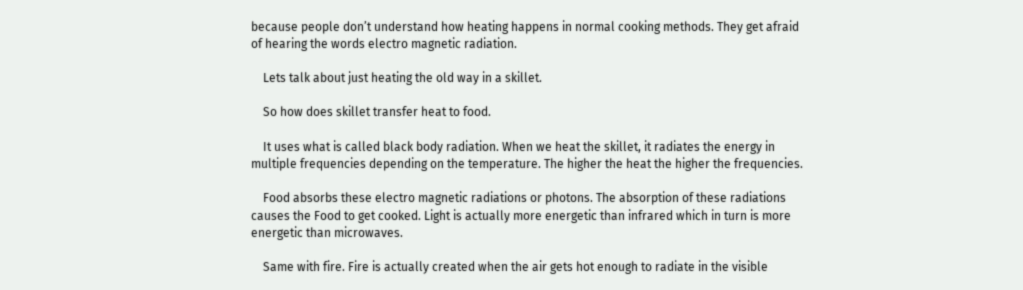because people don’t understand how heating happens in normal cooking methods. They get afraid of hearing the words electro magnetic radiation.

    Lets talk about just heating the old way in a skillet.

    So how does skillet transfer heat to food.

    It uses what is called black body radiation. When we heat the skillet, it radiates the energy in multiple frequencies depending on the temperature. The higher the heat the higher the frequencies.

    Food absorbs these electro magnetic radiations or photons. The absorption of these radiations causes the Food to get cooked. Light is actually more energetic than infrared which in turn is more energetic than microwaves.

    Same with fire. Fire is actually created when the air gets hot enough to radiate in the visible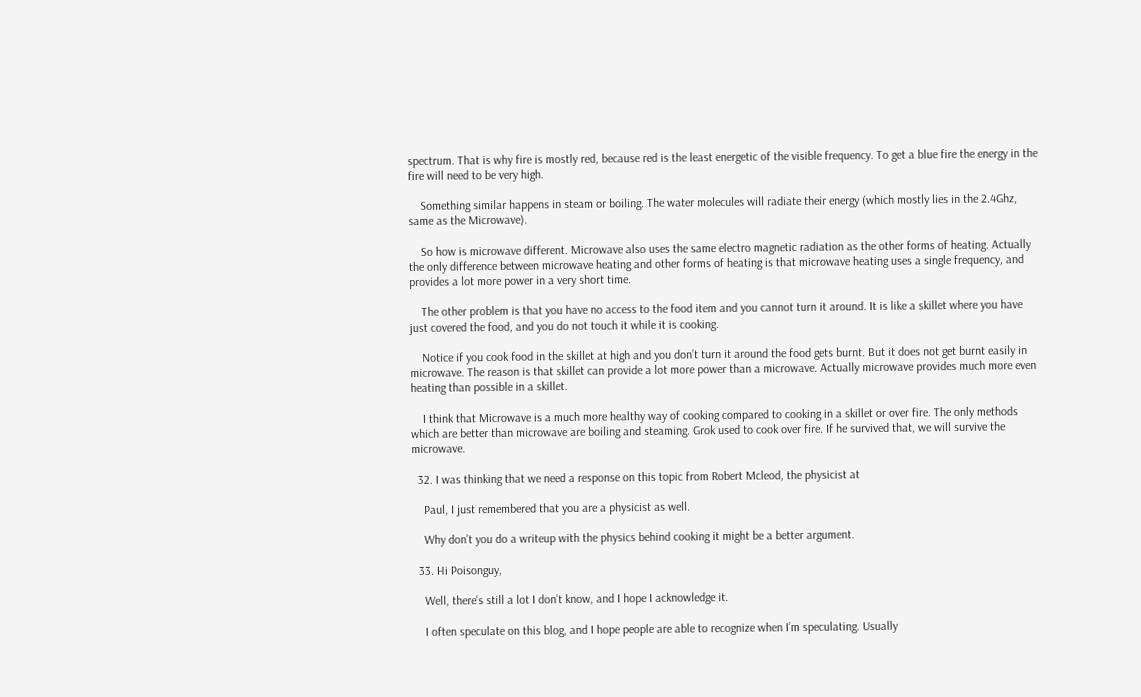spectrum. That is why fire is mostly red, because red is the least energetic of the visible frequency. To get a blue fire the energy in the fire will need to be very high.

    Something similar happens in steam or boiling. The water molecules will radiate their energy (which mostly lies in the 2.4Ghz, same as the Microwave).

    So how is microwave different. Microwave also uses the same electro magnetic radiation as the other forms of heating. Actually the only difference between microwave heating and other forms of heating is that microwave heating uses a single frequency, and provides a lot more power in a very short time.

    The other problem is that you have no access to the food item and you cannot turn it around. It is like a skillet where you have just covered the food, and you do not touch it while it is cooking.

    Notice if you cook food in the skillet at high and you don’t turn it around the food gets burnt. But it does not get burnt easily in microwave. The reason is that skillet can provide a lot more power than a microwave. Actually microwave provides much more even heating than possible in a skillet.

    I think that Microwave is a much more healthy way of cooking compared to cooking in a skillet or over fire. The only methods which are better than microwave are boiling and steaming. Grok used to cook over fire. If he survived that, we will survive the microwave.

  32. I was thinking that we need a response on this topic from Robert Mcleod, the physicist at

    Paul, I just remembered that you are a physicist as well.

    Why don’t you do a writeup with the physics behind cooking it might be a better argument.

  33. Hi Poisonguy,

    Well, there’s still a lot I don’t know, and I hope I acknowledge it.

    I often speculate on this blog, and I hope people are able to recognize when I’m speculating. Usually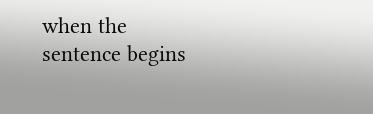when the sentence begins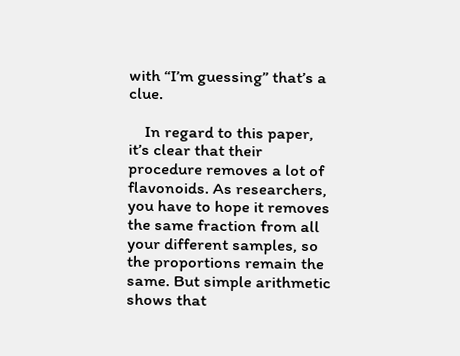with “I’m guessing” that’s a clue.

    In regard to this paper, it’s clear that their procedure removes a lot of flavonoids. As researchers, you have to hope it removes the same fraction from all your different samples, so the proportions remain the same. But simple arithmetic shows that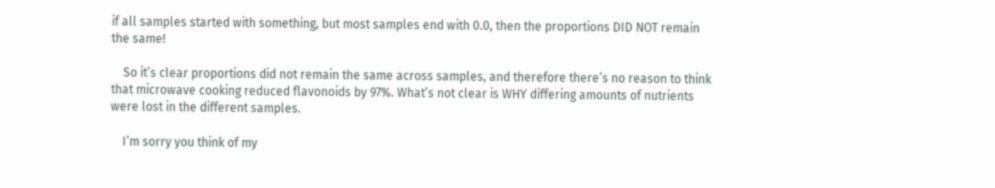if all samples started with something, but most samples end with 0.0, then the proportions DID NOT remain the same!

    So it’s clear proportions did not remain the same across samples, and therefore there’s no reason to think that microwave cooking reduced flavonoids by 97%. What’s not clear is WHY differing amounts of nutrients were lost in the different samples.

    I’m sorry you think of my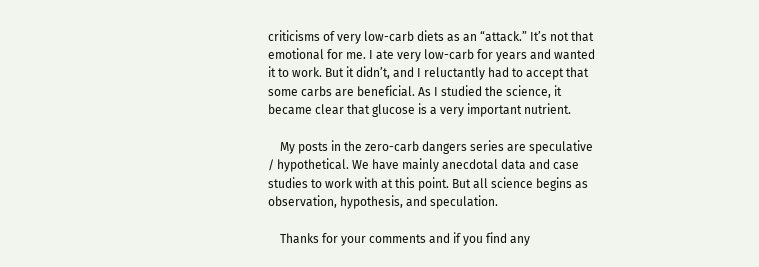criticisms of very low-carb diets as an “attack.” It’s not that emotional for me. I ate very low-carb for years and wanted it to work. But it didn’t, and I reluctantly had to accept that some carbs are beneficial. As I studied the science, it became clear that glucose is a very important nutrient.

    My posts in the zero-carb dangers series are speculative / hypothetical. We have mainly anecdotal data and case studies to work with at this point. But all science begins as observation, hypothesis, and speculation.

    Thanks for your comments and if you find any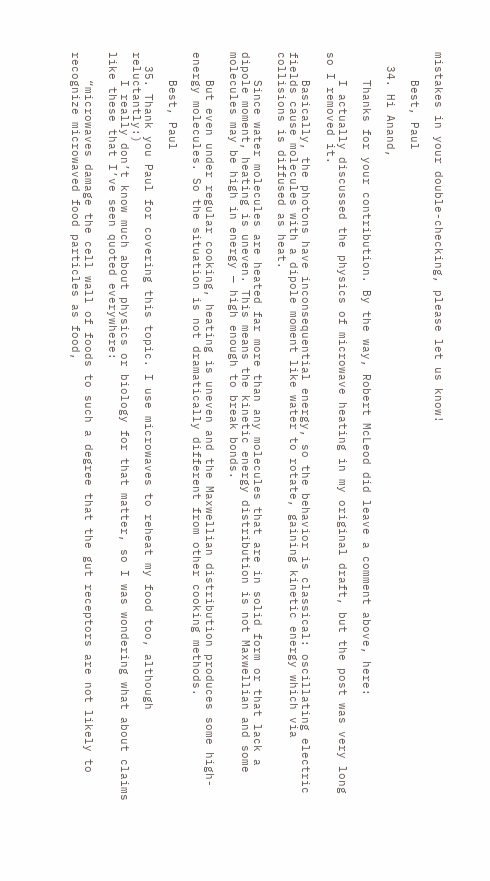mistakes in your double-checking, please let us know!

    Best, Paul

  34. Hi Anand,

    Thanks for your contribution. By the way, Robert McLeod did leave a comment above, here:

    I actually discussed the physics of microwave heating in my original draft, but the post was very long so I removed it.

    Basically, the photons have inconsequential energy, so the behavior is classical: oscillating electric fields cause molecules with a dipole moment like water to rotate, gaining kinetic energy which via collisions is diffused as heat.

    Since water molecules are heated far more than any molecules that are in solid form or that lack a dipole moment, heating is uneven. This means the kinetic energy distribution is not Maxwellian and some molecules may be high in energy — high enough to break bonds.

    But even under regular cooking, heating is uneven and the Maxwellian distribution produces some high-energy molecules. So the situation is not dramatically different from other cooking methods.

    Best, Paul

  35. Thank you Paul for covering this topic. I use microwaves to reheat my food too, although reluctantly:)
    I really don’t know much about physics or biology for that matter, so I was wondering what about claims like these that I’ve seen quoted everywhere:

    “microwaves damage the cell wall of foods to such a degree that the gut receptors are not likely to recognize microwaved food particles as food,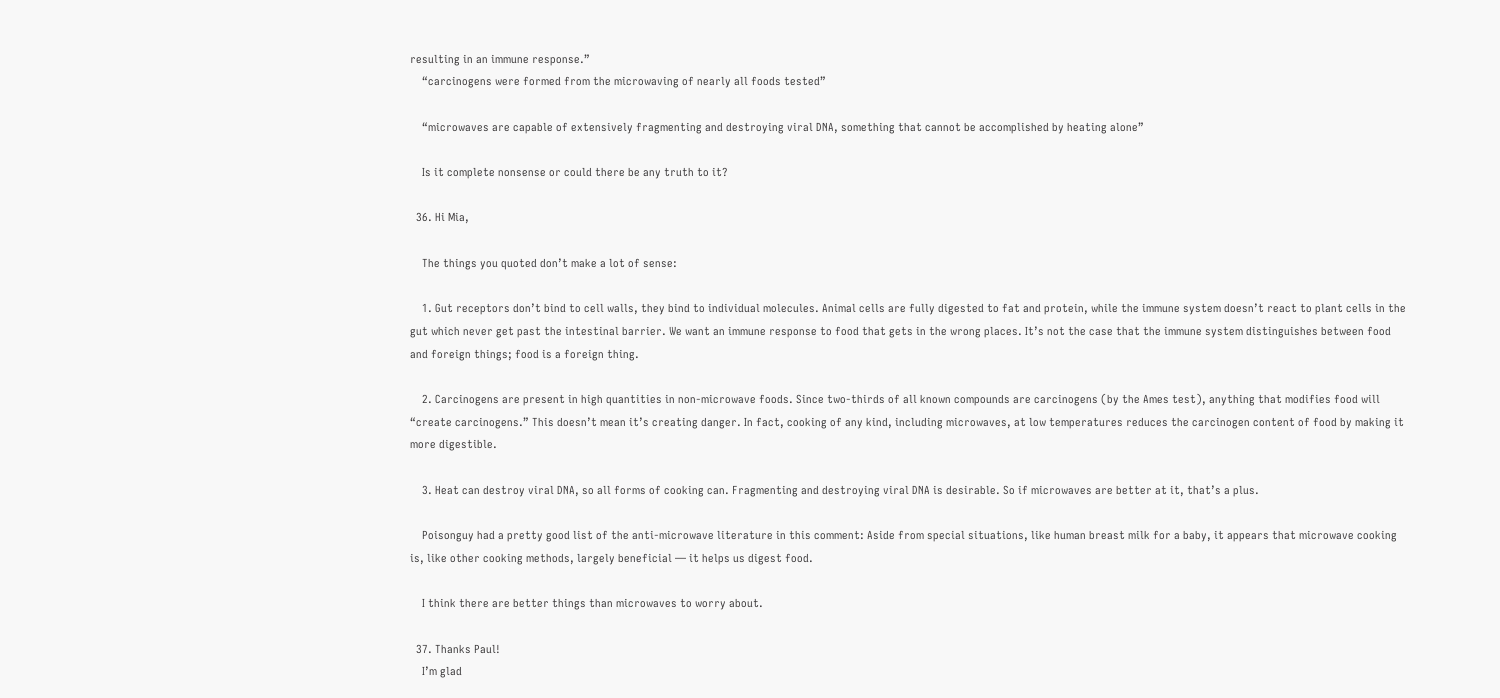resulting in an immune response.”
    “carcinogens were formed from the microwaving of nearly all foods tested”

    “microwaves are capable of extensively fragmenting and destroying viral DNA, something that cannot be accomplished by heating alone”

    Is it complete nonsense or could there be any truth to it?

  36. Hi Mia,

    The things you quoted don’t make a lot of sense:

    1. Gut receptors don’t bind to cell walls, they bind to individual molecules. Animal cells are fully digested to fat and protein, while the immune system doesn’t react to plant cells in the gut which never get past the intestinal barrier. We want an immune response to food that gets in the wrong places. It’s not the case that the immune system distinguishes between food and foreign things; food is a foreign thing.

    2. Carcinogens are present in high quantities in non-microwave foods. Since two-thirds of all known compounds are carcinogens (by the Ames test), anything that modifies food will “create carcinogens.” This doesn’t mean it’s creating danger. In fact, cooking of any kind, including microwaves, at low temperatures reduces the carcinogen content of food by making it more digestible.

    3. Heat can destroy viral DNA, so all forms of cooking can. Fragmenting and destroying viral DNA is desirable. So if microwaves are better at it, that’s a plus.

    Poisonguy had a pretty good list of the anti-microwave literature in this comment: Aside from special situations, like human breast milk for a baby, it appears that microwave cooking is, like other cooking methods, largely beneficial — it helps us digest food.

    I think there are better things than microwaves to worry about.

  37. Thanks Paul!
    I’m glad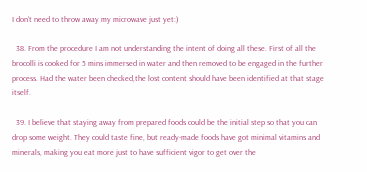I don’t need to throw away my microwave just yet:)

  38. From the procedure I am not understanding the intent of doing all these. First of all the brocolli is cooked for 5 mins immersed in water and then removed to be engaged in the further process. Had the water been checked,the lost content should have been identified at that stage itself.

  39. I believe that staying away from prepared foods could be the initial step so that you can drop some weight. They could taste fine, but ready-made foods have got minimal vitamins and minerals, making you eat more just to have sufficient vigor to get over the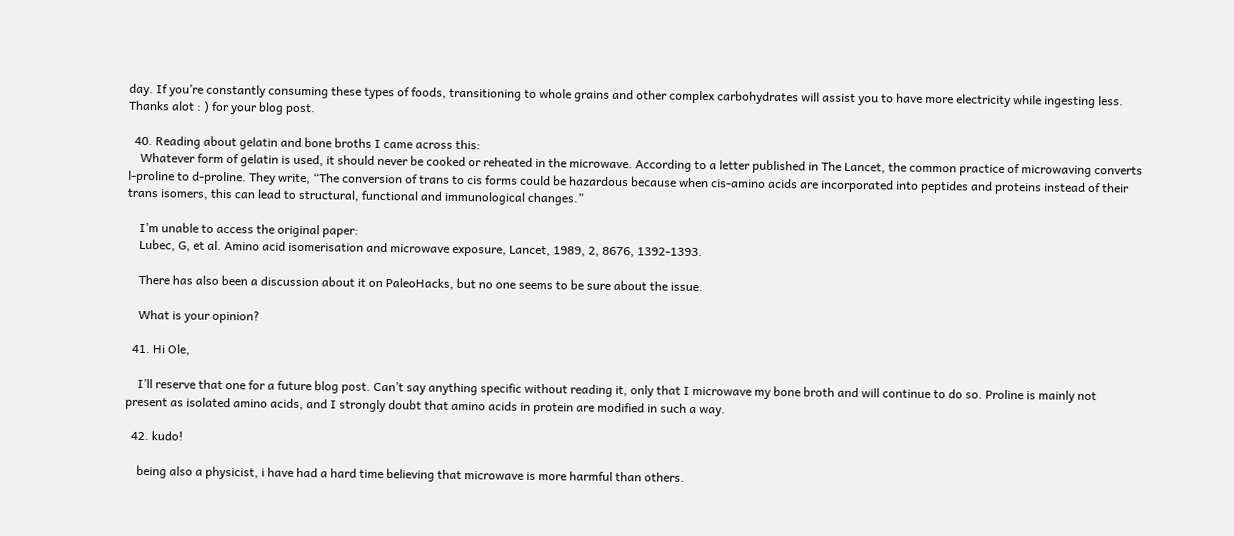day. If you’re constantly consuming these types of foods, transitioning to whole grains and other complex carbohydrates will assist you to have more electricity while ingesting less. Thanks alot : ) for your blog post.

  40. Reading about gelatin and bone broths I came across this:
    Whatever form of gelatin is used, it should never be cooked or reheated in the microwave. According to a letter published in The Lancet, the common practice of microwaving converts l-proline to d-proline. They write, “The conversion of trans to cis forms could be hazardous because when cis-amino acids are incorporated into peptides and proteins instead of their trans isomers, this can lead to structural, functional and immunological changes.”

    I’m unable to access the original paper:
    Lubec, G, et al. Amino acid isomerisation and microwave exposure, Lancet, 1989, 2, 8676, 1392-1393.

    There has also been a discussion about it on PaleoHacks, but no one seems to be sure about the issue.

    What is your opinion?

  41. Hi Ole,

    I’ll reserve that one for a future blog post. Can’t say anything specific without reading it, only that I microwave my bone broth and will continue to do so. Proline is mainly not present as isolated amino acids, and I strongly doubt that amino acids in protein are modified in such a way.

  42. kudo!

    being also a physicist, i have had a hard time believing that microwave is more harmful than others.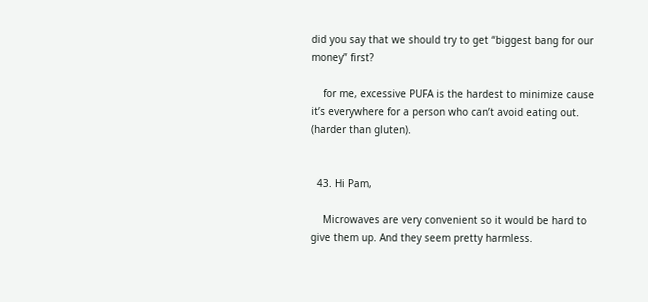did you say that we should try to get “biggest bang for our money” first?

    for me, excessive PUFA is the hardest to minimize cause it’s everywhere for a person who can’t avoid eating out. (harder than gluten).


  43. Hi Pam,

    Microwaves are very convenient so it would be hard to give them up. And they seem pretty harmless.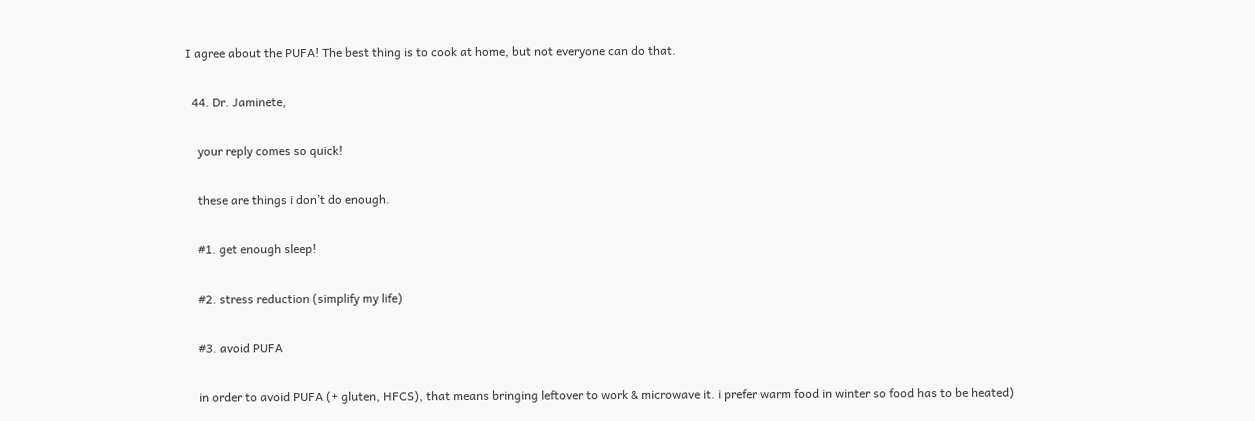I agree about the PUFA! The best thing is to cook at home, but not everyone can do that.

  44. Dr. Jaminete,

    your reply comes so quick!

    these are things i don’t do enough.

    #1. get enough sleep!

    #2. stress reduction (simplify my life)

    #3. avoid PUFA

    in order to avoid PUFA (+ gluten, HFCS), that means bringing leftover to work & microwave it. i prefer warm food in winter so food has to be heated)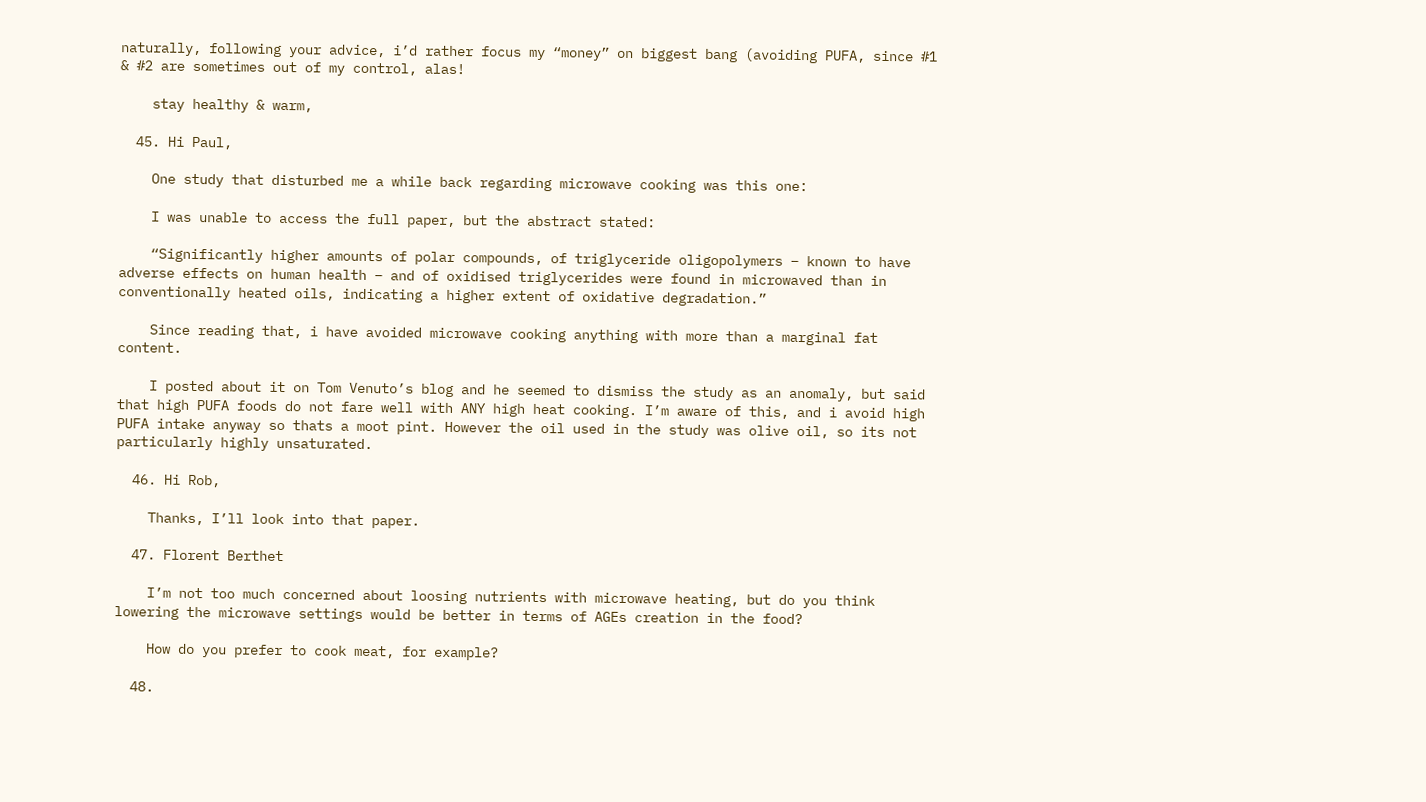naturally, following your advice, i’d rather focus my “money” on biggest bang (avoiding PUFA, since #1 & #2 are sometimes out of my control, alas!

    stay healthy & warm,

  45. Hi Paul,

    One study that disturbed me a while back regarding microwave cooking was this one:

    I was unable to access the full paper, but the abstract stated:

    “Significantly higher amounts of polar compounds, of triglyceride oligopolymers – known to have adverse effects on human health – and of oxidised triglycerides were found in microwaved than in conventionally heated oils, indicating a higher extent of oxidative degradation.”

    Since reading that, i have avoided microwave cooking anything with more than a marginal fat content.

    I posted about it on Tom Venuto’s blog and he seemed to dismiss the study as an anomaly, but said that high PUFA foods do not fare well with ANY high heat cooking. I’m aware of this, and i avoid high PUFA intake anyway so thats a moot pint. However the oil used in the study was olive oil, so its not particularly highly unsaturated.

  46. Hi Rob,

    Thanks, I’ll look into that paper.

  47. Florent Berthet

    I’m not too much concerned about loosing nutrients with microwave heating, but do you think lowering the microwave settings would be better in terms of AGEs creation in the food?

    How do you prefer to cook meat, for example?

  48.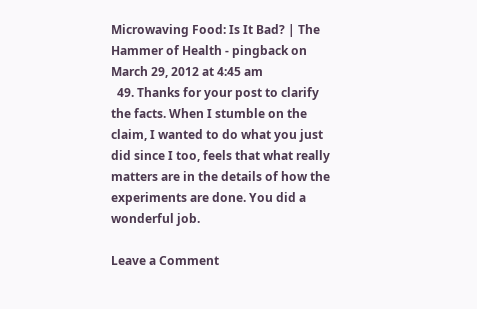Microwaving Food: Is It Bad? | The Hammer of Health - pingback on March 29, 2012 at 4:45 am
  49. Thanks for your post to clarify the facts. When I stumble on the claim, I wanted to do what you just did since I too, feels that what really matters are in the details of how the experiments are done. You did a wonderful job.

Leave a Comment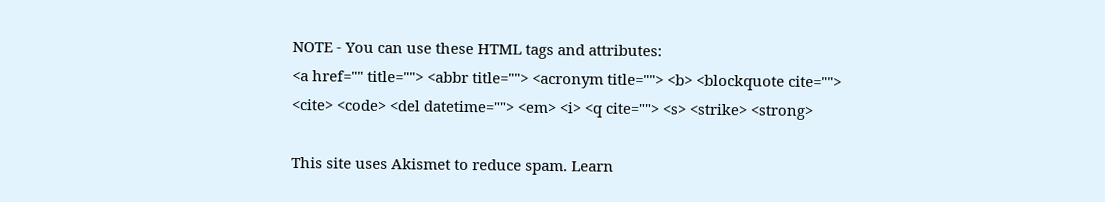NOTE - You can use these HTML tags and attributes:
<a href="" title=""> <abbr title=""> <acronym title=""> <b> <blockquote cite=""> <cite> <code> <del datetime=""> <em> <i> <q cite=""> <s> <strike> <strong>

This site uses Akismet to reduce spam. Learn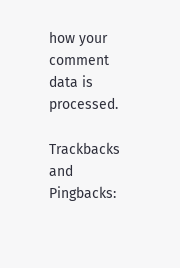how your comment data is processed.

Trackbacks and Pingbacks: